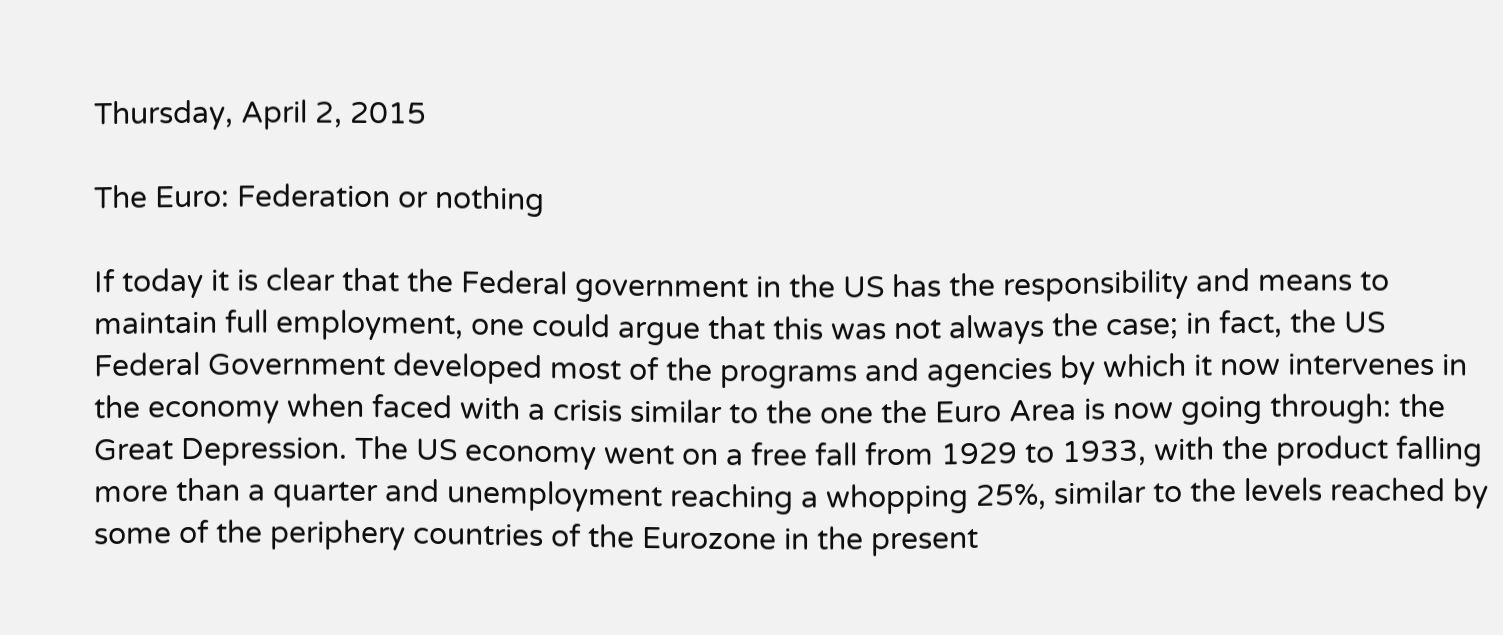Thursday, April 2, 2015

The Euro: Federation or nothing

If today it is clear that the Federal government in the US has the responsibility and means to maintain full employment, one could argue that this was not always the case; in fact, the US Federal Government developed most of the programs and agencies by which it now intervenes in the economy when faced with a crisis similar to the one the Euro Area is now going through: the Great Depression. The US economy went on a free fall from 1929 to 1933, with the product falling more than a quarter and unemployment reaching a whopping 25%, similar to the levels reached by some of the periphery countries of the Eurozone in the present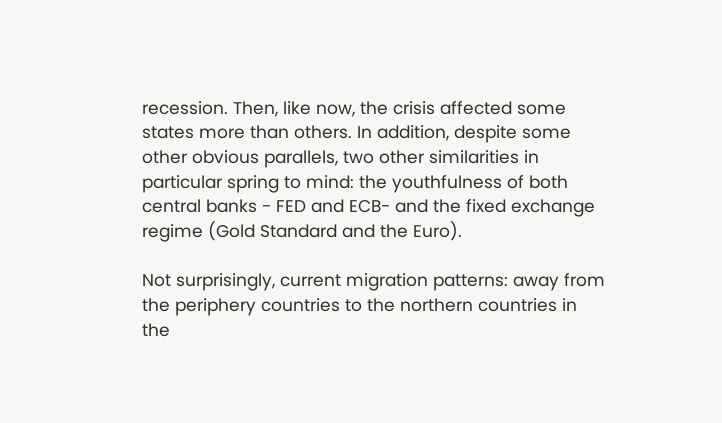recession. Then, like now, the crisis affected some states more than others. In addition, despite some other obvious parallels, two other similarities in particular spring to mind: the youthfulness of both central banks - FED and ECB- and the fixed exchange regime (Gold Standard and the Euro).

Not surprisingly, current migration patterns: away from the periphery countries to the northern countries in the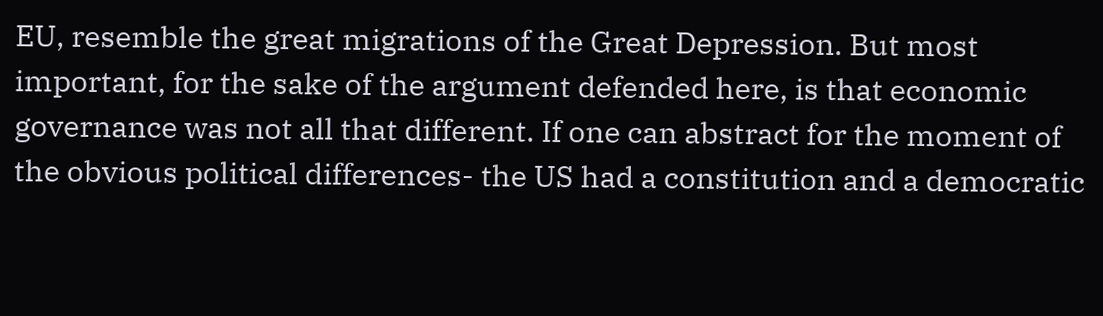EU, resemble the great migrations of the Great Depression. But most important, for the sake of the argument defended here, is that economic governance was not all that different. If one can abstract for the moment of the obvious political differences- the US had a constitution and a democratic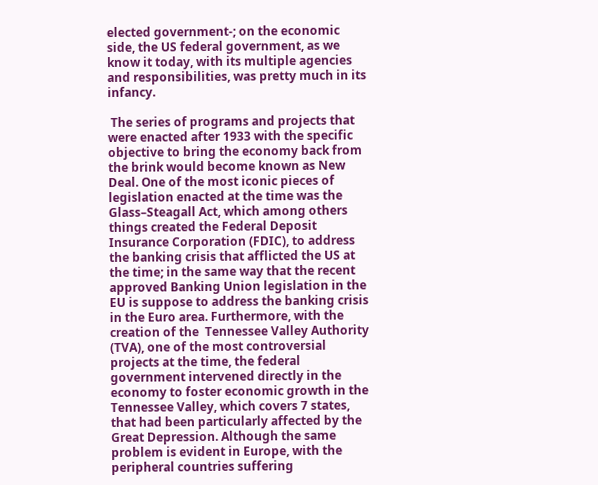elected government-; on the economic side, the US federal government, as we know it today, with its multiple agencies and responsibilities, was pretty much in its infancy.

 The series of programs and projects that were enacted after 1933 with the specific objective to bring the economy back from the brink would become known as New Deal. One of the most iconic pieces of legislation enacted at the time was the Glass–Steagall Act, which among others things created the Federal Deposit Insurance Corporation (FDIC), to address the banking crisis that afflicted the US at the time; in the same way that the recent approved Banking Union legislation in the EU is suppose to address the banking crisis in the Euro area. Furthermore, with the creation of the  Tennessee Valley Authority (TVA), one of the most controversial projects at the time, the federal government intervened directly in the economy to foster economic growth in the Tennessee Valley, which covers 7 states, that had been particularly affected by the Great Depression. Although the same problem is evident in Europe, with the peripheral countries suffering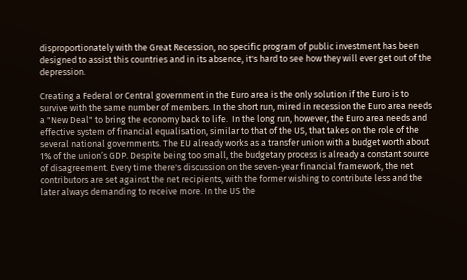disproportionately with the Great Recession, no specific program of public investment has been designed to assist this countries and in its absence, it's hard to see how they will ever get out of the depression.

Creating a Federal or Central government in the Euro area is the only solution if the Euro is to survive with the same number of members. In the short run, mired in recession the Euro area needs a "New Deal" to bring the economy back to life.  In the long run, however, the Euro area needs and effective system of financial equalisation, similar to that of the US, that takes on the role of the several national governments. The EU already works as a transfer union with a budget worth about 1% of the union’s GDP. Despite being too small, the budgetary process is already a constant source of disagreement. Every time there's discussion on the seven-year financial framework, the net contributors are set against the net recipients, with the former wishing to contribute less and the later always demanding to receive more. In the US the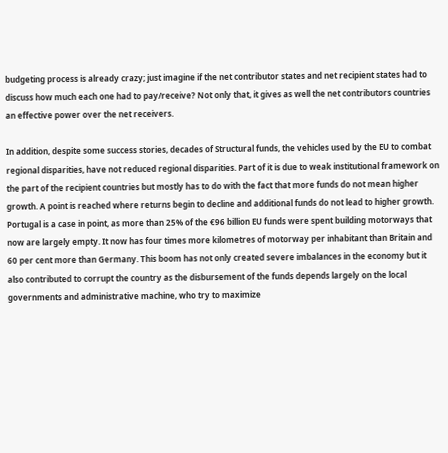budgeting process is already crazy; just imagine if the net contributor states and net recipient states had to discuss how much each one had to pay/receive? Not only that, it gives as well the net contributors countries an effective power over the net receivers.

In addition, despite some success stories, decades of Structural funds, the vehicles used by the EU to combat regional disparities, have not reduced regional disparities. Part of it is due to weak institutional framework on the part of the recipient countries but mostly has to do with the fact that more funds do not mean higher growth. A point is reached where returns begin to decline and additional funds do not lead to higher growth. Portugal is a case in point, as more than 25% of the €96 billion EU funds were spent building motorways that now are largely empty. It now has four times more kilometres of motorway per inhabitant than Britain and 60 per cent more than Germany. This boom has not only created severe imbalances in the economy but it also contributed to corrupt the country as the disbursement of the funds depends largely on the local governments and administrative machine, who try to maximize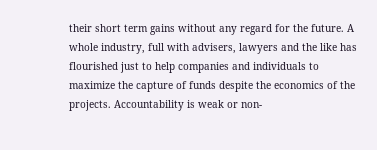their short term gains without any regard for the future. A whole industry, full with advisers, lawyers and the like has flourished just to help companies and individuals to maximize the capture of funds despite the economics of the projects. Accountability is weak or non-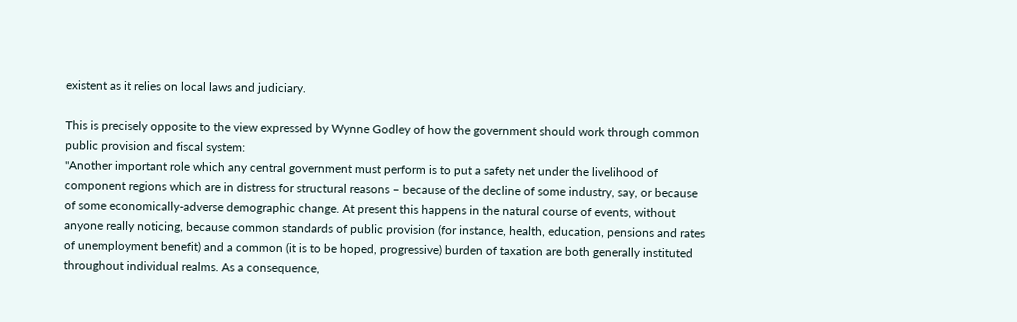existent as it relies on local laws and judiciary.

This is precisely opposite to the view expressed by Wynne Godley of how the government should work through common public provision and fiscal system:
"Another important role which any central government must perform is to put a safety net under the livelihood of component regions which are in distress for structural reasons – because of the decline of some industry, say, or because of some economically-adverse demographic change. At present this happens in the natural course of events, without anyone really noticing, because common standards of public provision (for instance, health, education, pensions and rates of unemployment benefit) and a common (it is to be hoped, progressive) burden of taxation are both generally instituted throughout individual realms. As a consequence,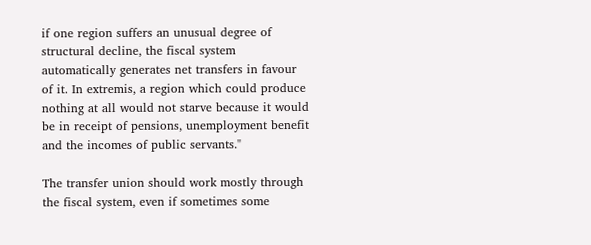if one region suffers an unusual degree of structural decline, the fiscal system automatically generates net transfers in favour of it. In extremis, a region which could produce nothing at all would not starve because it would be in receipt of pensions, unemployment benefit and the incomes of public servants."

The transfer union should work mostly through the fiscal system, even if sometimes some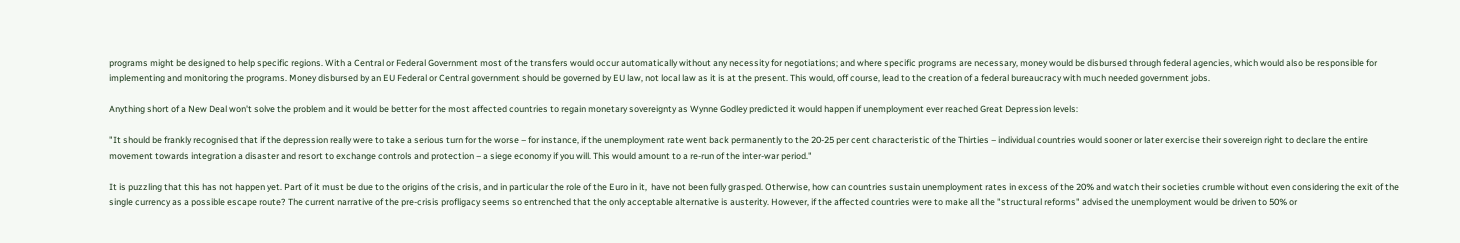programs might be designed to help specific regions. With a Central or Federal Government most of the transfers would occur automatically without any necessity for negotiations; and where specific programs are necessary, money would be disbursed through federal agencies, which would also be responsible for implementing and monitoring the programs. Money disbursed by an EU Federal or Central government should be governed by EU law, not local law as it is at the present. This would, off course, lead to the creation of a federal bureaucracy with much needed government jobs.

Anything short of a New Deal won't solve the problem and it would be better for the most affected countries to regain monetary sovereignty as Wynne Godley predicted it would happen if unemployment ever reached Great Depression levels:

"It should be frankly recognised that if the depression really were to take a serious turn for the worse – for instance, if the unemployment rate went back permanently to the 20-25 per cent characteristic of the Thirties – individual countries would sooner or later exercise their sovereign right to declare the entire movement towards integration a disaster and resort to exchange controls and protection – a siege economy if you will. This would amount to a re-run of the inter-war period."

It is puzzling that this has not happen yet. Part of it must be due to the origins of the crisis, and in particular the role of the Euro in it,  have not been fully grasped. Otherwise, how can countries sustain unemployment rates in excess of the 20% and watch their societies crumble without even considering the exit of the single currency as a possible escape route? The current narrative of the pre-crisis profligacy seems so entrenched that the only acceptable alternative is austerity. However, if the affected countries were to make all the "structural reforms" advised the unemployment would be driven to 50% or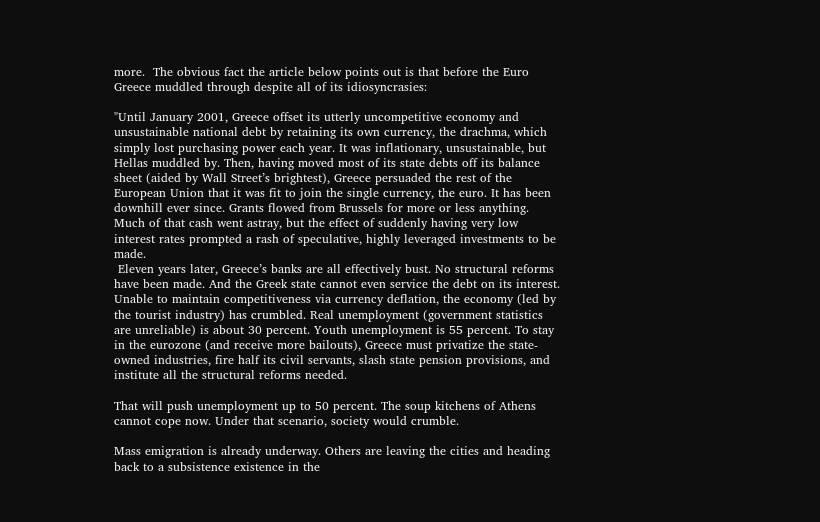more.  The obvious fact the article below points out is that before the Euro Greece muddled through despite all of its idiosyncrasies:

"Until January 2001, Greece offset its utterly uncompetitive economy and unsustainable national debt by retaining its own currency, the drachma, which simply lost purchasing power each year. It was inflationary, unsustainable, but Hellas muddled by. Then, having moved most of its state debts off its balance sheet (aided by Wall Street’s brightest), Greece persuaded the rest of the European Union that it was fit to join the single currency, the euro. It has been downhill ever since. Grants flowed from Brussels for more or less anything. Much of that cash went astray, but the effect of suddenly having very low interest rates prompted a rash of speculative, highly leveraged investments to be made.
 Eleven years later, Greece’s banks are all effectively bust. No structural reforms have been made. And the Greek state cannot even service the debt on its interest. Unable to maintain competitiveness via currency deflation, the economy (led by the tourist industry) has crumbled. Real unemployment (government statistics are unreliable) is about 30 percent. Youth unemployment is 55 percent. To stay in the eurozone (and receive more bailouts), Greece must privatize the state-owned industries, fire half its civil servants, slash state pension provisions, and institute all the structural reforms needed.

That will push unemployment up to 50 percent. The soup kitchens of Athens cannot cope now. Under that scenario, society would crumble.

Mass emigration is already underway. Others are leaving the cities and heading back to a subsistence existence in the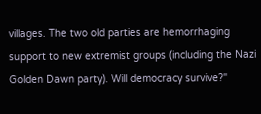villages. The two old parties are hemorrhaging support to new extremist groups (including the Nazi Golden Dawn party). Will democracy survive?"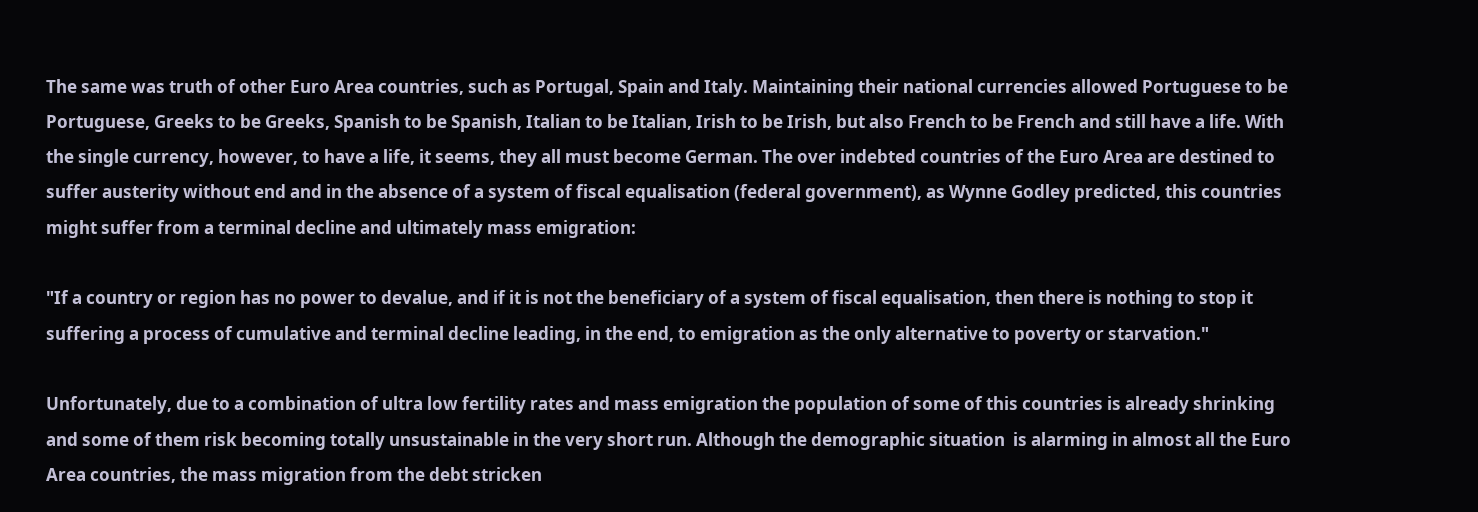The same was truth of other Euro Area countries, such as Portugal, Spain and Italy. Maintaining their national currencies allowed Portuguese to be Portuguese, Greeks to be Greeks, Spanish to be Spanish, Italian to be Italian, Irish to be Irish, but also French to be French and still have a life. With the single currency, however, to have a life, it seems, they all must become German. The over indebted countries of the Euro Area are destined to suffer austerity without end and in the absence of a system of fiscal equalisation (federal government), as Wynne Godley predicted, this countries might suffer from a terminal decline and ultimately mass emigration:

"If a country or region has no power to devalue, and if it is not the beneficiary of a system of fiscal equalisation, then there is nothing to stop it suffering a process of cumulative and terminal decline leading, in the end, to emigration as the only alternative to poverty or starvation."

Unfortunately, due to a combination of ultra low fertility rates and mass emigration the population of some of this countries is already shrinking and some of them risk becoming totally unsustainable in the very short run. Although the demographic situation  is alarming in almost all the Euro Area countries, the mass migration from the debt stricken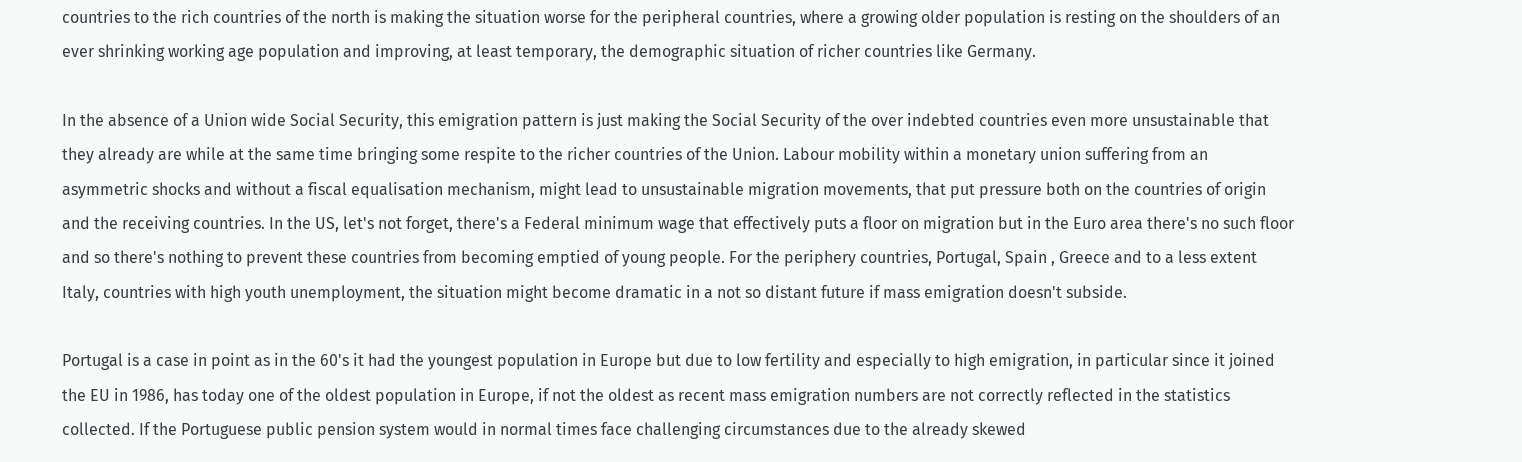countries to the rich countries of the north is making the situation worse for the peripheral countries, where a growing older population is resting on the shoulders of an ever shrinking working age population and improving, at least temporary, the demographic situation of richer countries like Germany.

In the absence of a Union wide Social Security, this emigration pattern is just making the Social Security of the over indebted countries even more unsustainable that they already are while at the same time bringing some respite to the richer countries of the Union. Labour mobility within a monetary union suffering from an asymmetric shocks and without a fiscal equalisation mechanism, might lead to unsustainable migration movements, that put pressure both on the countries of origin and the receiving countries. In the US, let's not forget, there's a Federal minimum wage that effectively puts a floor on migration but in the Euro area there's no such floor and so there's nothing to prevent these countries from becoming emptied of young people. For the periphery countries, Portugal, Spain , Greece and to a less extent Italy, countries with high youth unemployment, the situation might become dramatic in a not so distant future if mass emigration doesn't subside.

Portugal is a case in point as in the 60's it had the youngest population in Europe but due to low fertility and especially to high emigration, in particular since it joined the EU in 1986, has today one of the oldest population in Europe, if not the oldest as recent mass emigration numbers are not correctly reflected in the statistics collected. If the Portuguese public pension system would in normal times face challenging circumstances due to the already skewed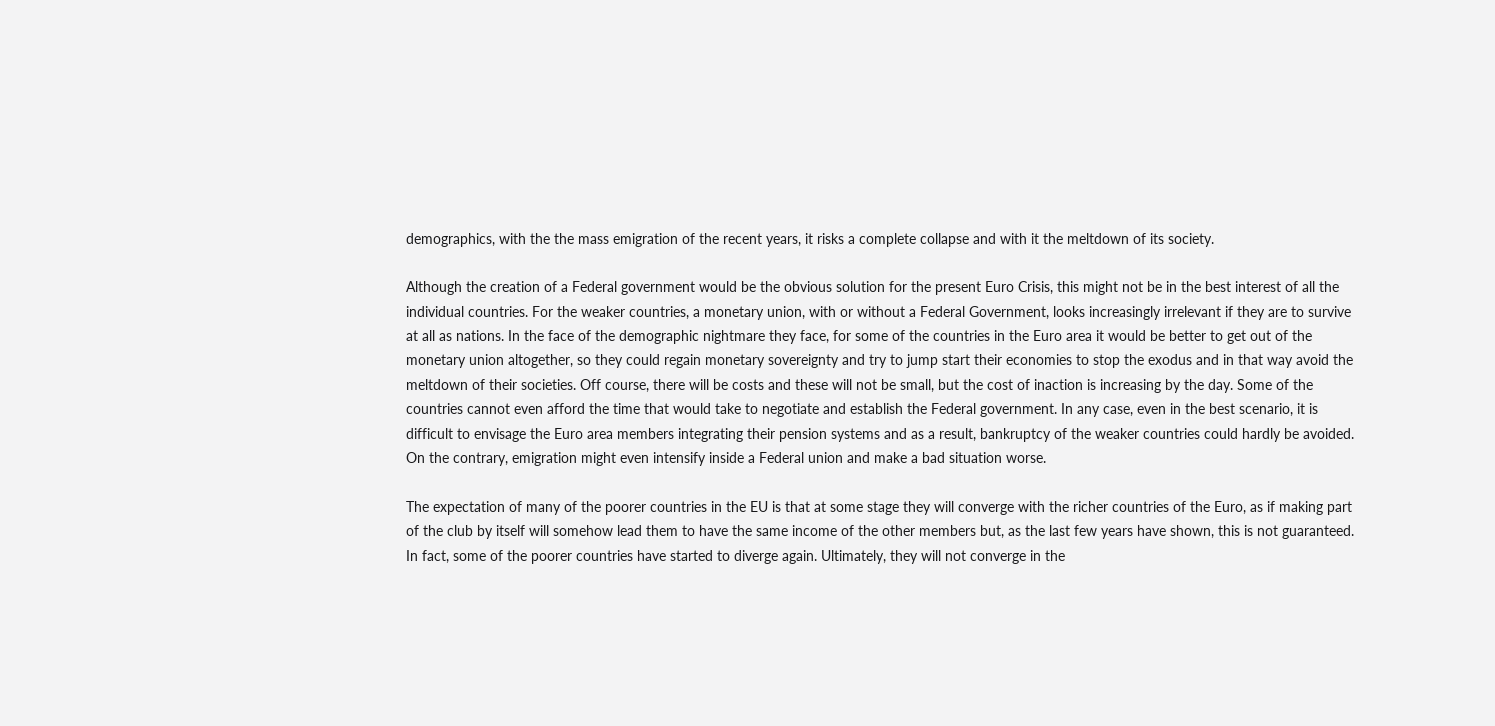demographics, with the the mass emigration of the recent years, it risks a complete collapse and with it the meltdown of its society.

Although the creation of a Federal government would be the obvious solution for the present Euro Crisis, this might not be in the best interest of all the individual countries. For the weaker countries, a monetary union, with or without a Federal Government, looks increasingly irrelevant if they are to survive at all as nations. In the face of the demographic nightmare they face, for some of the countries in the Euro area it would be better to get out of the monetary union altogether, so they could regain monetary sovereignty and try to jump start their economies to stop the exodus and in that way avoid the meltdown of their societies. Off course, there will be costs and these will not be small, but the cost of inaction is increasing by the day. Some of the countries cannot even afford the time that would take to negotiate and establish the Federal government. In any case, even in the best scenario, it is difficult to envisage the Euro area members integrating their pension systems and as a result, bankruptcy of the weaker countries could hardly be avoided. On the contrary, emigration might even intensify inside a Federal union and make a bad situation worse.

The expectation of many of the poorer countries in the EU is that at some stage they will converge with the richer countries of the Euro, as if making part of the club by itself will somehow lead them to have the same income of the other members but, as the last few years have shown, this is not guaranteed. In fact, some of the poorer countries have started to diverge again. Ultimately, they will not converge in the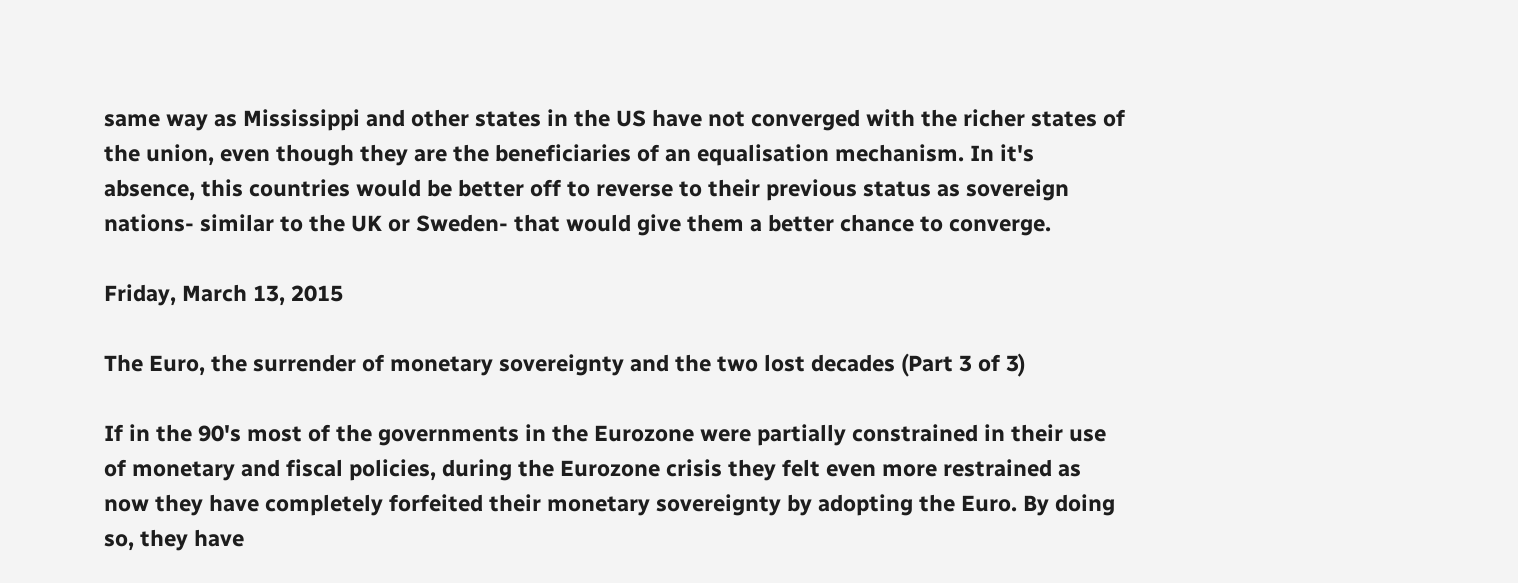same way as Mississippi and other states in the US have not converged with the richer states of the union, even though they are the beneficiaries of an equalisation mechanism. In it's absence, this countries would be better off to reverse to their previous status as sovereign nations- similar to the UK or Sweden- that would give them a better chance to converge.

Friday, March 13, 2015

The Euro, the surrender of monetary sovereignty and the two lost decades (Part 3 of 3)

If in the 90's most of the governments in the Eurozone were partially constrained in their use of monetary and fiscal policies, during the Eurozone crisis they felt even more restrained as now they have completely forfeited their monetary sovereignty by adopting the Euro. By doing so, they have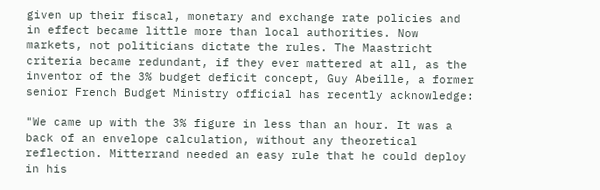given up their fiscal, monetary and exchange rate policies and in effect became little more than local authorities. Now markets, not politicians dictate the rules. The Maastricht criteria became redundant, if they ever mattered at all, as the inventor of the 3% budget deficit concept, Guy Abeille, a former senior French Budget Ministry official has recently acknowledge:

"We came up with the 3% figure in less than an hour. It was a back of an envelope calculation, without any theoretical reflection. Mitterrand needed an easy rule that he could deploy in his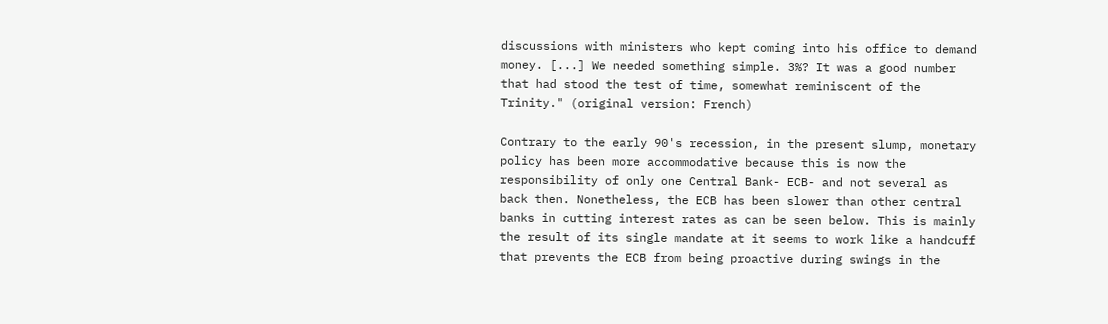discussions with ministers who kept coming into his office to demand money. [...] We needed something simple. 3%? It was a good number that had stood the test of time, somewhat reminiscent of the Trinity." (original version: French)

Contrary to the early 90's recession, in the present slump, monetary policy has been more accommodative because this is now the responsibility of only one Central Bank- ECB- and not several as back then. Nonetheless, the ECB has been slower than other central banks in cutting interest rates as can be seen below. This is mainly the result of its single mandate at it seems to work like a handcuff that prevents the ECB from being proactive during swings in the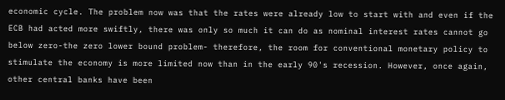economic cycle. The problem now was that the rates were already low to start with and even if the ECB had acted more swiftly, there was only so much it can do as nominal interest rates cannot go below zero-the zero lower bound problem- therefore, the room for conventional monetary policy to stimulate the economy is more limited now than in the early 90's recession. However, once again, other central banks have been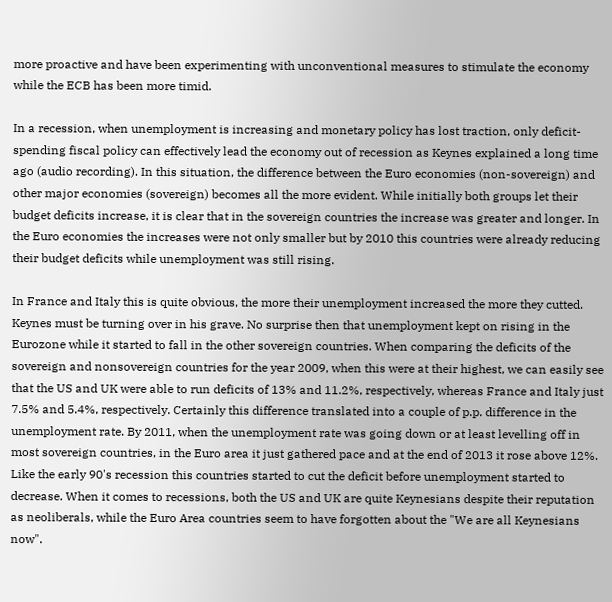more proactive and have been experimenting with unconventional measures to stimulate the economy while the ECB has been more timid.

In a recession, when unemployment is increasing and monetary policy has lost traction, only deficit-spending fiscal policy can effectively lead the economy out of recession as Keynes explained a long time ago (audio recording). In this situation, the difference between the Euro economies (non-sovereign) and other major economies (sovereign) becomes all the more evident. While initially both groups let their budget deficits increase, it is clear that in the sovereign countries the increase was greater and longer. In the Euro economies the increases were not only smaller but by 2010 this countries were already reducing their budget deficits while unemployment was still rising.

In France and Italy this is quite obvious, the more their unemployment increased the more they cutted. Keynes must be turning over in his grave. No surprise then that unemployment kept on rising in the Eurozone while it started to fall in the other sovereign countries. When comparing the deficits of the sovereign and nonsovereign countries for the year 2009, when this were at their highest, we can easily see that the US and UK were able to run deficits of 13% and 11.2%, respectively, whereas France and Italy just 7.5% and 5.4%, respectively. Certainly this difference translated into a couple of p.p. difference in the unemployment rate. By 2011, when the unemployment rate was going down or at least levelling off in most sovereign countries, in the Euro area it just gathered pace and at the end of 2013 it rose above 12%. Like the early 90's recession this countries started to cut the deficit before unemployment started to decrease. When it comes to recessions, both the US and UK are quite Keynesians despite their reputation as neoliberals, while the Euro Area countries seem to have forgotten about the "We are all Keynesians now".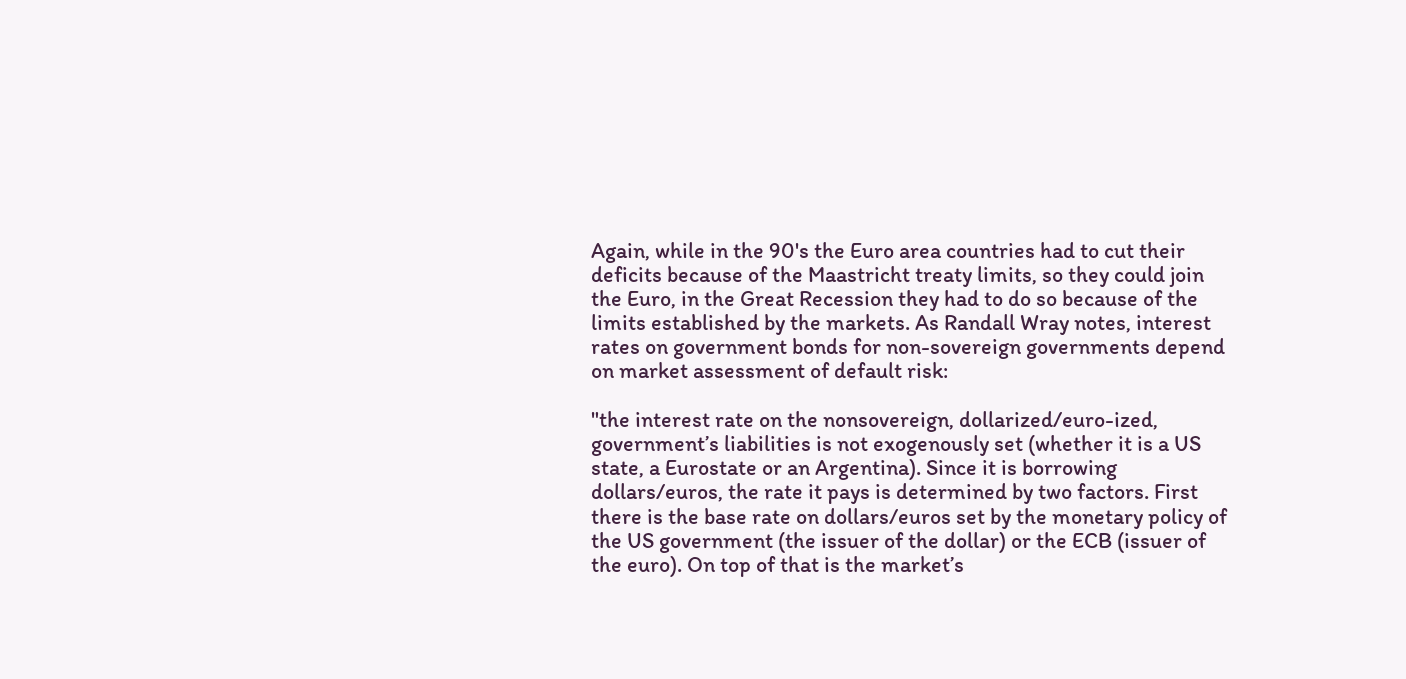Again, while in the 90's the Euro area countries had to cut their deficits because of the Maastricht treaty limits, so they could join the Euro, in the Great Recession they had to do so because of the limits established by the markets. As Randall Wray notes, interest rates on government bonds for non-sovereign governments depend on market assessment of default risk:

"the interest rate on the nonsovereign, dollarized/euro-ized, government’s liabilities is not exogenously set (whether it is a US state, a Eurostate or an Argentina). Since it is borrowing dollars/euros, the rate it pays is determined by two factors. First there is the base rate on dollars/euros set by the monetary policy of the US government (the issuer of the dollar) or the ECB (issuer of the euro). On top of that is the market’s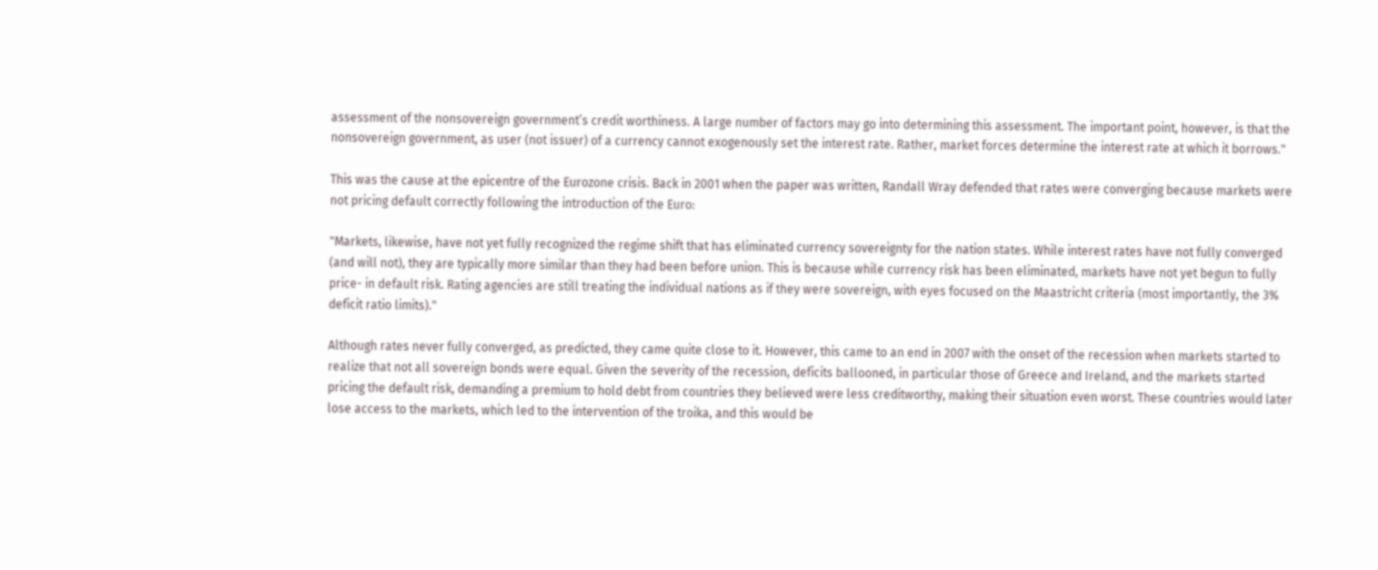assessment of the nonsovereign government’s credit worthiness. A large number of factors may go into determining this assessment. The important point, however, is that the nonsovereign government, as user (not issuer) of a currency cannot exogenously set the interest rate. Rather, market forces determine the interest rate at which it borrows."

This was the cause at the epicentre of the Eurozone crisis. Back in 2001 when the paper was written, Randall Wray defended that rates were converging because markets were not pricing default correctly following the introduction of the Euro:

"Markets, likewise, have not yet fully recognized the regime shift that has eliminated currency sovereignty for the nation states. While interest rates have not fully converged (and will not), they are typically more similar than they had been before union. This is because while currency risk has been eliminated, markets have not yet begun to fully price- in default risk. Rating agencies are still treating the individual nations as if they were sovereign, with eyes focused on the Maastricht criteria (most importantly, the 3% deficit ratio limits)."

Although rates never fully converged, as predicted, they came quite close to it. However, this came to an end in 2007 with the onset of the recession when markets started to realize that not all sovereign bonds were equal. Given the severity of the recession, deficits ballooned, in particular those of Greece and Ireland, and the markets started pricing the default risk, demanding a premium to hold debt from countries they believed were less creditworthy, making their situation even worst. These countries would later lose access to the markets, which led to the intervention of the troika, and this would be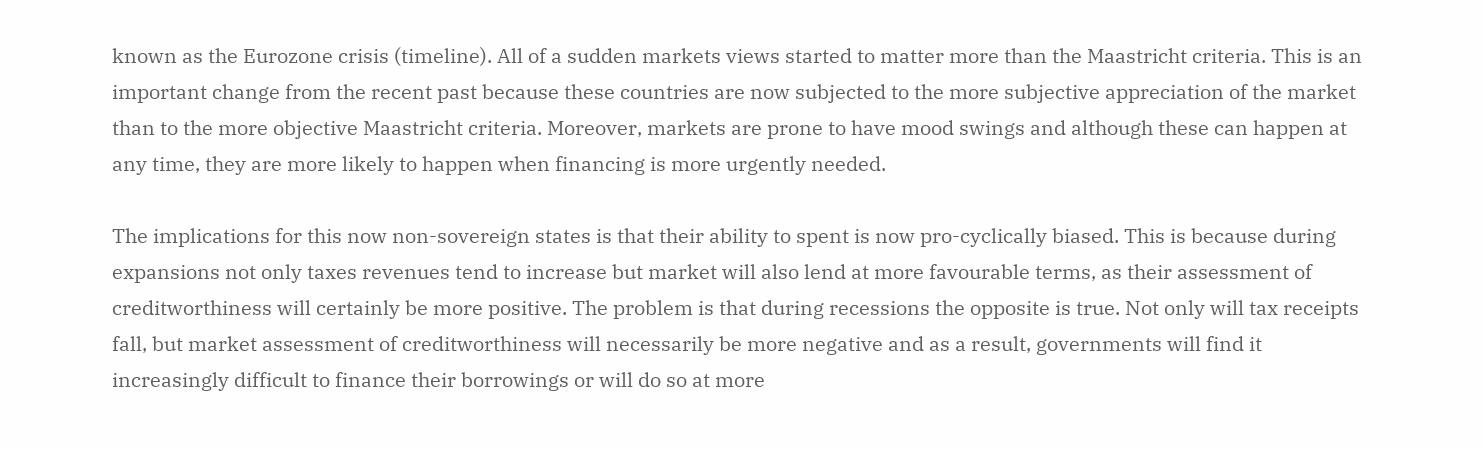known as the Eurozone crisis (timeline). All of a sudden markets views started to matter more than the Maastricht criteria. This is an important change from the recent past because these countries are now subjected to the more subjective appreciation of the market than to the more objective Maastricht criteria. Moreover, markets are prone to have mood swings and although these can happen at any time, they are more likely to happen when financing is more urgently needed.

The implications for this now non-sovereign states is that their ability to spent is now pro-cyclically biased. This is because during expansions not only taxes revenues tend to increase but market will also lend at more favourable terms, as their assessment of creditworthiness will certainly be more positive. The problem is that during recessions the opposite is true. Not only will tax receipts fall, but market assessment of creditworthiness will necessarily be more negative and as a result, governments will find it increasingly difficult to finance their borrowings or will do so at more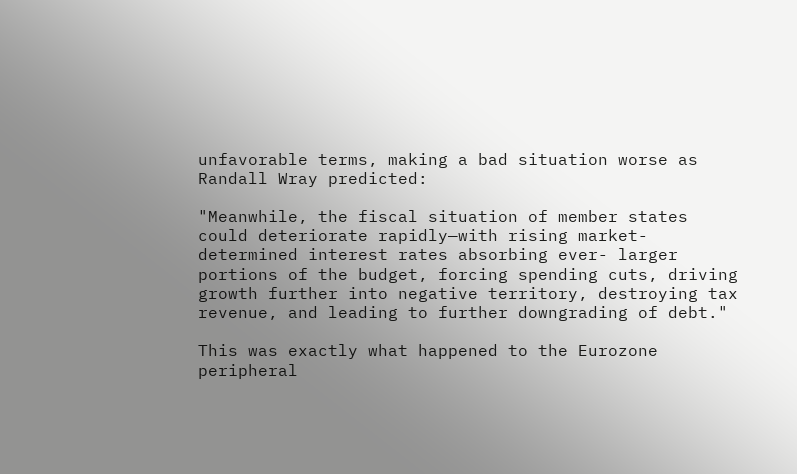unfavorable terms, making a bad situation worse as Randall Wray predicted:

"Meanwhile, the fiscal situation of member states could deteriorate rapidly—with rising market-determined interest rates absorbing ever- larger portions of the budget, forcing spending cuts, driving growth further into negative territory, destroying tax revenue, and leading to further downgrading of debt."

This was exactly what happened to the Eurozone peripheral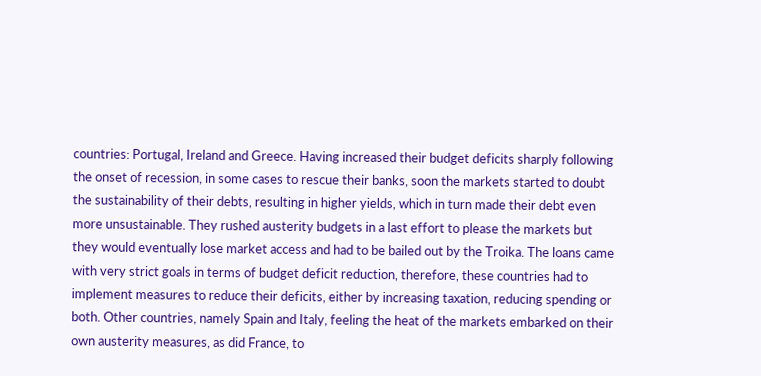countries: Portugal, Ireland and Greece. Having increased their budget deficits sharply following the onset of recession, in some cases to rescue their banks, soon the markets started to doubt the sustainability of their debts, resulting in higher yields, which in turn made their debt even more unsustainable. They rushed austerity budgets in a last effort to please the markets but they would eventually lose market access and had to be bailed out by the Troika. The loans came with very strict goals in terms of budget deficit reduction, therefore, these countries had to implement measures to reduce their deficits, either by increasing taxation, reducing spending or both. Other countries, namely Spain and Italy, feeling the heat of the markets embarked on their own austerity measures, as did France, to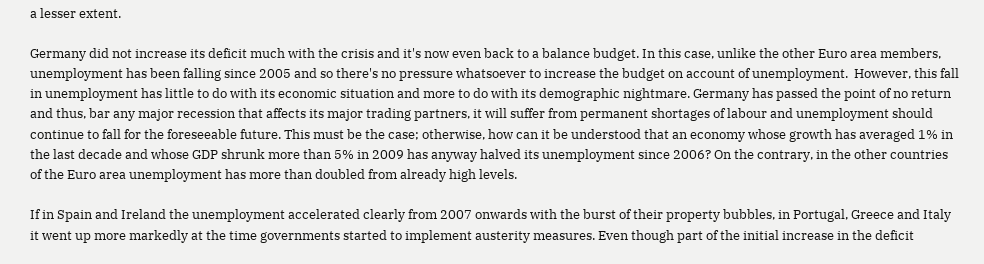a lesser extent.

Germany did not increase its deficit much with the crisis and it's now even back to a balance budget. In this case, unlike the other Euro area members, unemployment has been falling since 2005 and so there's no pressure whatsoever to increase the budget on account of unemployment.  However, this fall in unemployment has little to do with its economic situation and more to do with its demographic nightmare. Germany has passed the point of no return and thus, bar any major recession that affects its major trading partners, it will suffer from permanent shortages of labour and unemployment should continue to fall for the foreseeable future. This must be the case; otherwise, how can it be understood that an economy whose growth has averaged 1% in the last decade and whose GDP shrunk more than 5% in 2009 has anyway halved its unemployment since 2006? On the contrary, in the other countries of the Euro area unemployment has more than doubled from already high levels.

If in Spain and Ireland the unemployment accelerated clearly from 2007 onwards with the burst of their property bubbles, in Portugal, Greece and Italy it went up more markedly at the time governments started to implement austerity measures. Even though part of the initial increase in the deficit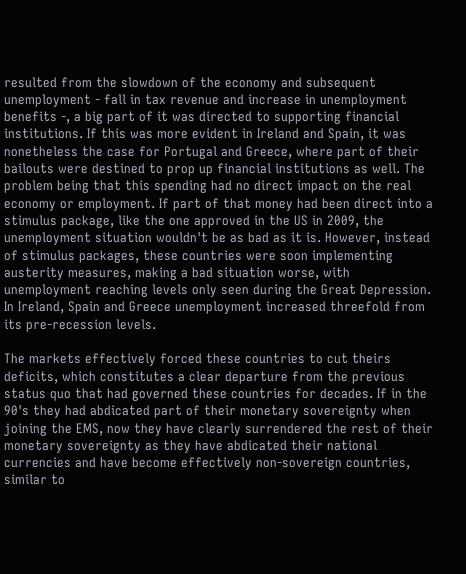resulted from the slowdown of the economy and subsequent unemployment - fall in tax revenue and increase in unemployment benefits -, a big part of it was directed to supporting financial institutions. If this was more evident in Ireland and Spain, it was nonetheless the case for Portugal and Greece, where part of their bailouts were destined to prop up financial institutions as well. The problem being that this spending had no direct impact on the real economy or employment. If part of that money had been direct into a stimulus package, like the one approved in the US in 2009, the unemployment situation wouldn't be as bad as it is. However, instead of stimulus packages, these countries were soon implementing austerity measures, making a bad situation worse, with unemployment reaching levels only seen during the Great Depression. In Ireland, Spain and Greece unemployment increased threefold from its pre-recession levels.

The markets effectively forced these countries to cut theirs deficits, which constitutes a clear departure from the previous status quo that had governed these countries for decades. If in the 90's they had abdicated part of their monetary sovereignty when joining the EMS, now they have clearly surrendered the rest of their monetary sovereignty as they have abdicated their national currencies and have become effectively non-sovereign countries, similar to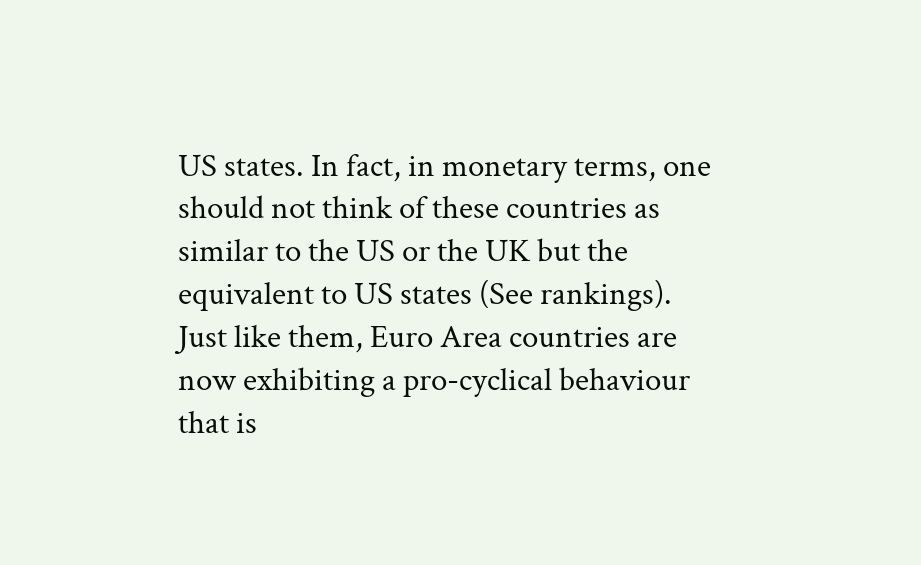US states. In fact, in monetary terms, one should not think of these countries as similar to the US or the UK but the equivalent to US states (See rankings). Just like them, Euro Area countries are now exhibiting a pro-cyclical behaviour that is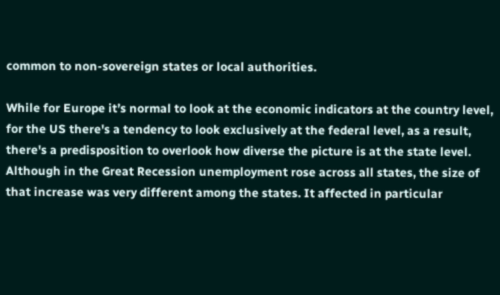common to non-sovereign states or local authorities.

While for Europe it’s normal to look at the economic indicators at the country level, for the US there's a tendency to look exclusively at the federal level, as a result, there's a predisposition to overlook how diverse the picture is at the state level. Although in the Great Recession unemployment rose across all states, the size of that increase was very different among the states. It affected in particular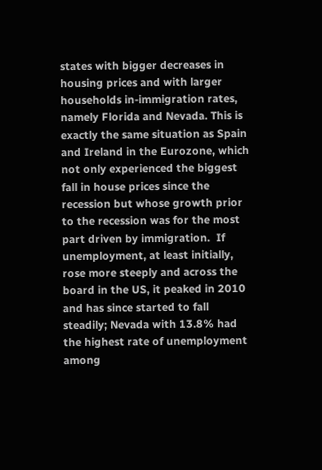states with bigger decreases in housing prices and with larger households in-immigration rates, namely Florida and Nevada. This is exactly the same situation as Spain and Ireland in the Eurozone, which not only experienced the biggest fall in house prices since the recession but whose growth prior to the recession was for the most part driven by immigration.  If unemployment, at least initially, rose more steeply and across the board in the US, it peaked in 2010 and has since started to fall steadily; Nevada with 13.8% had the highest rate of unemployment among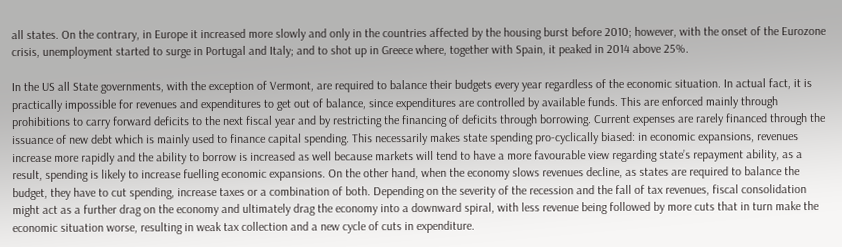all states. On the contrary, in Europe it increased more slowly and only in the countries affected by the housing burst before 2010; however, with the onset of the Eurozone crisis, unemployment started to surge in Portugal and Italy; and to shot up in Greece where, together with Spain, it peaked in 2014 above 25%.

In the US all State governments, with the exception of Vermont, are required to balance their budgets every year regardless of the economic situation. In actual fact, it is practically impossible for revenues and expenditures to get out of balance, since expenditures are controlled by available funds. This are enforced mainly through prohibitions to carry forward deficits to the next fiscal year and by restricting the financing of deficits through borrowing. Current expenses are rarely financed through the issuance of new debt which is mainly used to finance capital spending. This necessarily makes state spending pro-cyclically biased: in economic expansions, revenues increase more rapidly and the ability to borrow is increased as well because markets will tend to have a more favourable view regarding state’s repayment ability, as a result, spending is likely to increase fuelling economic expansions. On the other hand, when the economy slows revenues decline, as states are required to balance the budget, they have to cut spending, increase taxes or a combination of both. Depending on the severity of the recession and the fall of tax revenues, fiscal consolidation might act as a further drag on the economy and ultimately drag the economy into a downward spiral, with less revenue being followed by more cuts that in turn make the economic situation worse, resulting in weak tax collection and a new cycle of cuts in expenditure.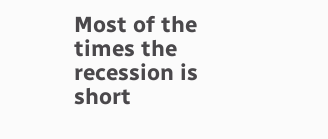Most of the times the recession is short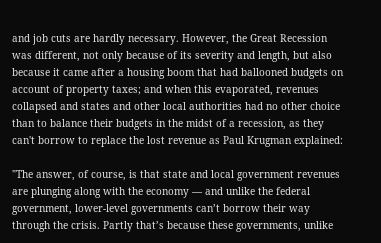and job cuts are hardly necessary. However, the Great Recession was different, not only because of its severity and length, but also because it came after a housing boom that had ballooned budgets on account of property taxes; and when this evaporated, revenues collapsed and states and other local authorities had no other choice than to balance their budgets in the midst of a recession, as they can't borrow to replace the lost revenue as Paul Krugman explained:

"The answer, of course, is that state and local government revenues are plunging along with the economy — and unlike the federal government, lower-level governments can’t borrow their way through the crisis. Partly that’s because these governments, unlike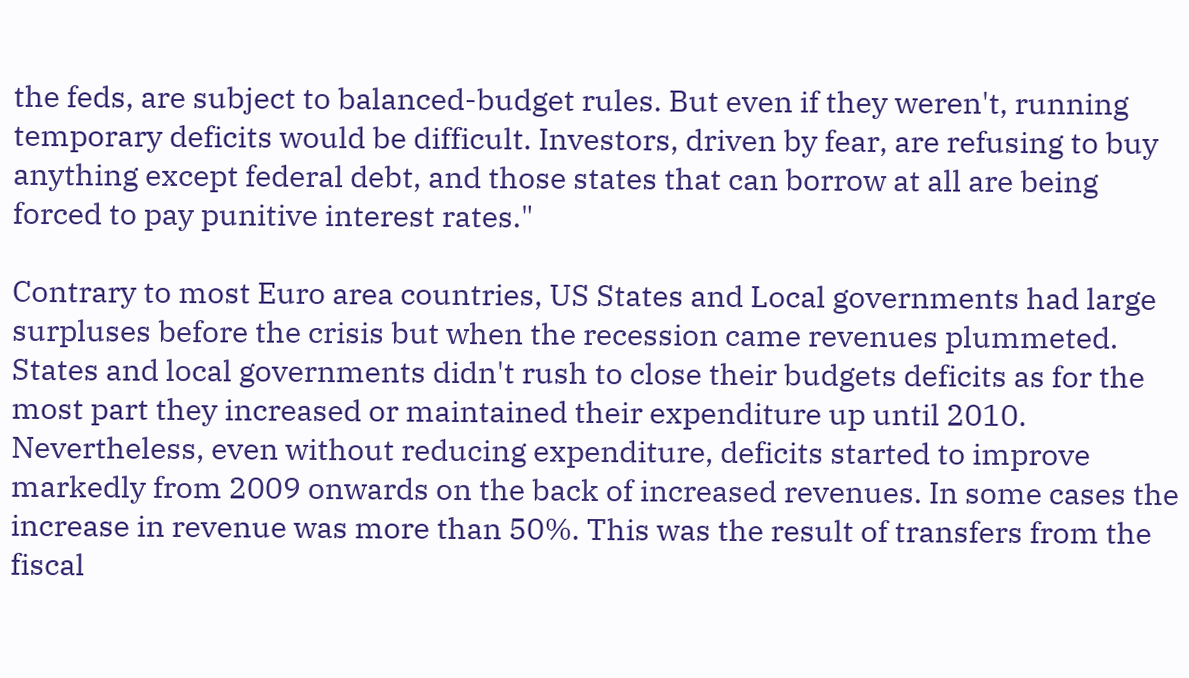the feds, are subject to balanced-budget rules. But even if they weren't, running temporary deficits would be difficult. Investors, driven by fear, are refusing to buy anything except federal debt, and those states that can borrow at all are being forced to pay punitive interest rates."

Contrary to most Euro area countries, US States and Local governments had large surpluses before the crisis but when the recession came revenues plummeted. States and local governments didn't rush to close their budgets deficits as for the most part they increased or maintained their expenditure up until 2010. Nevertheless, even without reducing expenditure, deficits started to improve markedly from 2009 onwards on the back of increased revenues. In some cases the increase in revenue was more than 50%. This was the result of transfers from the fiscal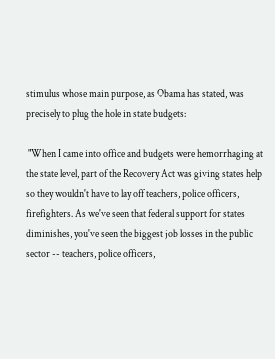stimulus whose main purpose, as Obama has stated, was precisely to plug the hole in state budgets:

 "When I came into office and budgets were hemorrhaging at the state level, part of the Recovery Act was giving states help so they wouldn't have to lay off teachers, police officers, firefighters. As we've seen that federal support for states diminishes, you've seen the biggest job losses in the public sector -- teachers, police officers,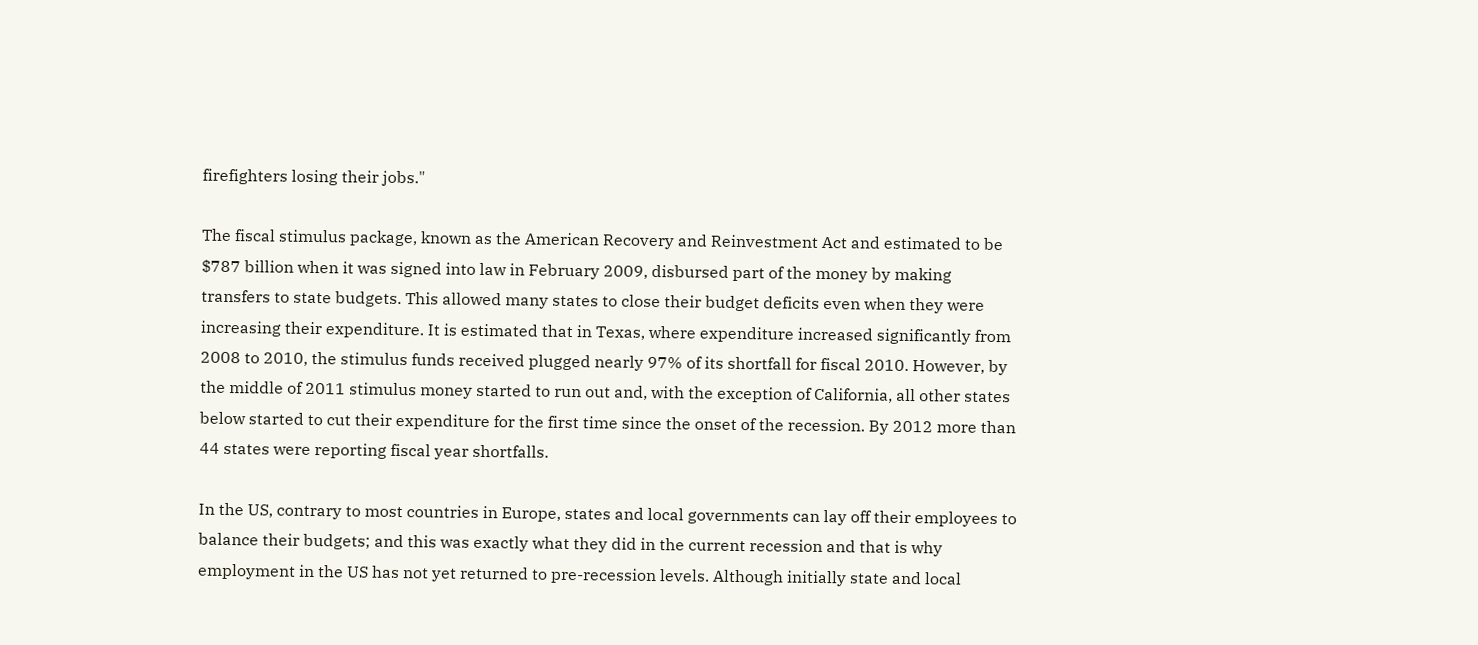firefighters losing their jobs."

The fiscal stimulus package, known as the American Recovery and Reinvestment Act and estimated to be $787 billion when it was signed into law in February 2009, disbursed part of the money by making transfers to state budgets. This allowed many states to close their budget deficits even when they were increasing their expenditure. It is estimated that in Texas, where expenditure increased significantly from 2008 to 2010, the stimulus funds received plugged nearly 97% of its shortfall for fiscal 2010. However, by the middle of 2011 stimulus money started to run out and, with the exception of California, all other states below started to cut their expenditure for the first time since the onset of the recession. By 2012 more than 44 states were reporting fiscal year shortfalls.

In the US, contrary to most countries in Europe, states and local governments can lay off their employees to balance their budgets; and this was exactly what they did in the current recession and that is why employment in the US has not yet returned to pre-recession levels. Although initially state and local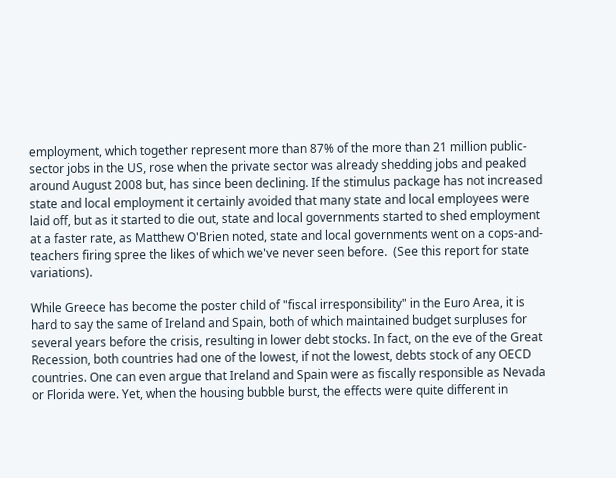employment, which together represent more than 87% of the more than 21 million public-sector jobs in the US, rose when the private sector was already shedding jobs and peaked around August 2008 but, has since been declining. If the stimulus package has not increased state and local employment it certainly avoided that many state and local employees were laid off, but as it started to die out, state and local governments started to shed employment at a faster rate, as Matthew O'Brien noted, state and local governments went on a cops-and-teachers firing spree the likes of which we've never seen before.  (See this report for state variations).

While Greece has become the poster child of "fiscal irresponsibility" in the Euro Area, it is hard to say the same of Ireland and Spain, both of which maintained budget surpluses for several years before the crisis, resulting in lower debt stocks. In fact, on the eve of the Great Recession, both countries had one of the lowest, if not the lowest, debts stock of any OECD countries. One can even argue that Ireland and Spain were as fiscally responsible as Nevada or Florida were. Yet, when the housing bubble burst, the effects were quite different in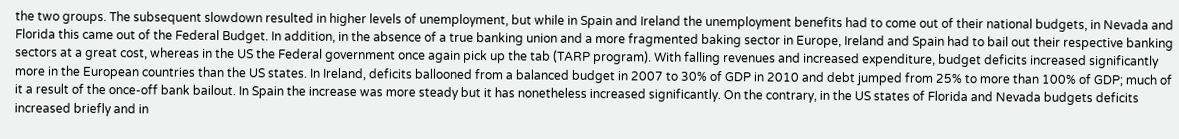the two groups. The subsequent slowdown resulted in higher levels of unemployment, but while in Spain and Ireland the unemployment benefits had to come out of their national budgets, in Nevada and Florida this came out of the Federal Budget. In addition, in the absence of a true banking union and a more fragmented baking sector in Europe, Ireland and Spain had to bail out their respective banking sectors at a great cost, whereas in the US the Federal government once again pick up the tab (TARP program). With falling revenues and increased expenditure, budget deficits increased significantly more in the European countries than the US states. In Ireland, deficits ballooned from a balanced budget in 2007 to 30% of GDP in 2010 and debt jumped from 25% to more than 100% of GDP; much of it a result of the once-off bank bailout. In Spain the increase was more steady but it has nonetheless increased significantly. On the contrary, in the US states of Florida and Nevada budgets deficits increased briefly and in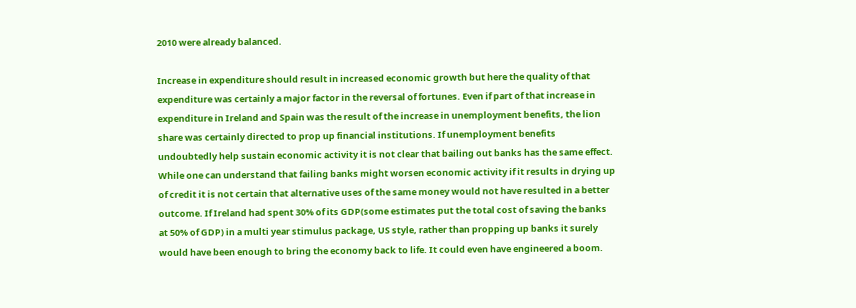2010 were already balanced.

Increase in expenditure should result in increased economic growth but here the quality of that expenditure was certainly a major factor in the reversal of fortunes. Even if part of that increase in expenditure in Ireland and Spain was the result of the increase in unemployment benefits, the lion share was certainly directed to prop up financial institutions. If unemployment benefits undoubtedly help sustain economic activity it is not clear that bailing out banks has the same effect. While one can understand that failing banks might worsen economic activity if it results in drying up of credit it is not certain that alternative uses of the same money would not have resulted in a better outcome. If Ireland had spent 30% of its GDP(some estimates put the total cost of saving the banks at 50% of GDP) in a multi year stimulus package, US style, rather than propping up banks it surely would have been enough to bring the economy back to life. It could even have engineered a boom.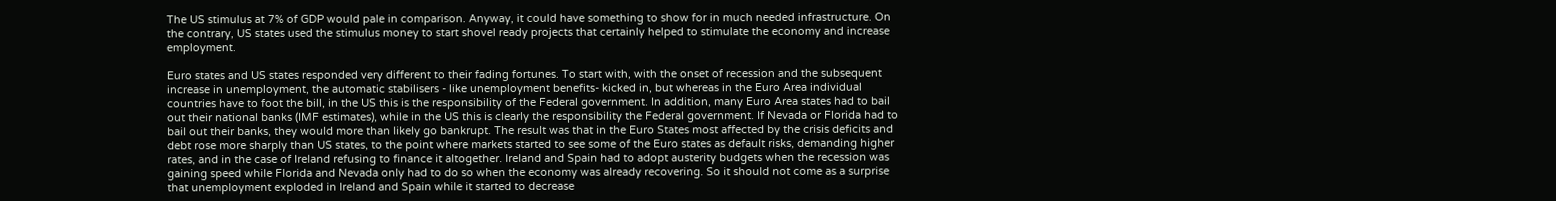The US stimulus at 7% of GDP would pale in comparison. Anyway, it could have something to show for in much needed infrastructure. On the contrary, US states used the stimulus money to start shovel ready projects that certainly helped to stimulate the economy and increase employment.

Euro states and US states responded very different to their fading fortunes. To start with, with the onset of recession and the subsequent increase in unemployment, the automatic stabilisers - like unemployment benefits- kicked in, but whereas in the Euro Area individual countries have to foot the bill, in the US this is the responsibility of the Federal government. In addition, many Euro Area states had to bail out their national banks (IMF estimates), while in the US this is clearly the responsibility the Federal government. If Nevada or Florida had to bail out their banks, they would more than likely go bankrupt. The result was that in the Euro States most affected by the crisis deficits and debt rose more sharply than US states, to the point where markets started to see some of the Euro states as default risks, demanding higher rates, and in the case of Ireland refusing to finance it altogether. Ireland and Spain had to adopt austerity budgets when the recession was gaining speed while Florida and Nevada only had to do so when the economy was already recovering. So it should not come as a surprise that unemployment exploded in Ireland and Spain while it started to decrease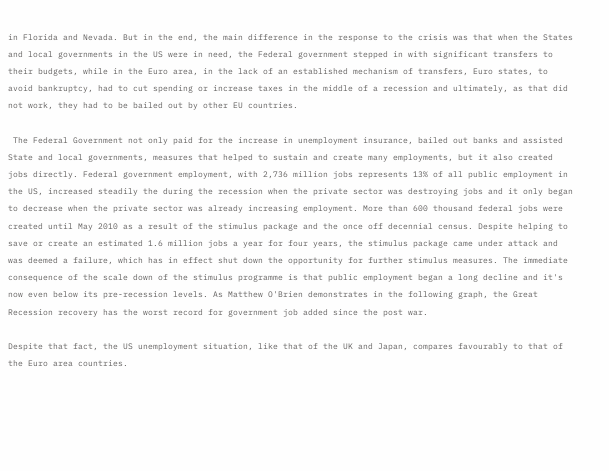in Florida and Nevada. But in the end, the main difference in the response to the crisis was that when the States and local governments in the US were in need, the Federal government stepped in with significant transfers to their budgets, while in the Euro area, in the lack of an established mechanism of transfers, Euro states, to avoid bankruptcy, had to cut spending or increase taxes in the middle of a recession and ultimately, as that did not work, they had to be bailed out by other EU countries.

 The Federal Government not only paid for the increase in unemployment insurance, bailed out banks and assisted State and local governments, measures that helped to sustain and create many employments, but it also created jobs directly. Federal government employment, with 2,736 million jobs represents 13% of all public employment in the US, increased steadily the during the recession when the private sector was destroying jobs and it only began to decrease when the private sector was already increasing employment. More than 600 thousand federal jobs were created until May 2010 as a result of the stimulus package and the once off decennial census. Despite helping to save or create an estimated 1.6 million jobs a year for four years, the stimulus package came under attack and was deemed a failure, which has in effect shut down the opportunity for further stimulus measures. The immediate consequence of the scale down of the stimulus programme is that public employment began a long decline and it's now even below its pre-recession levels. As Matthew O'Brien demonstrates in the following graph, the Great Recession recovery has the worst record for government job added since the post war.

Despite that fact, the US unemployment situation, like that of the UK and Japan, compares favourably to that of the Euro area countries.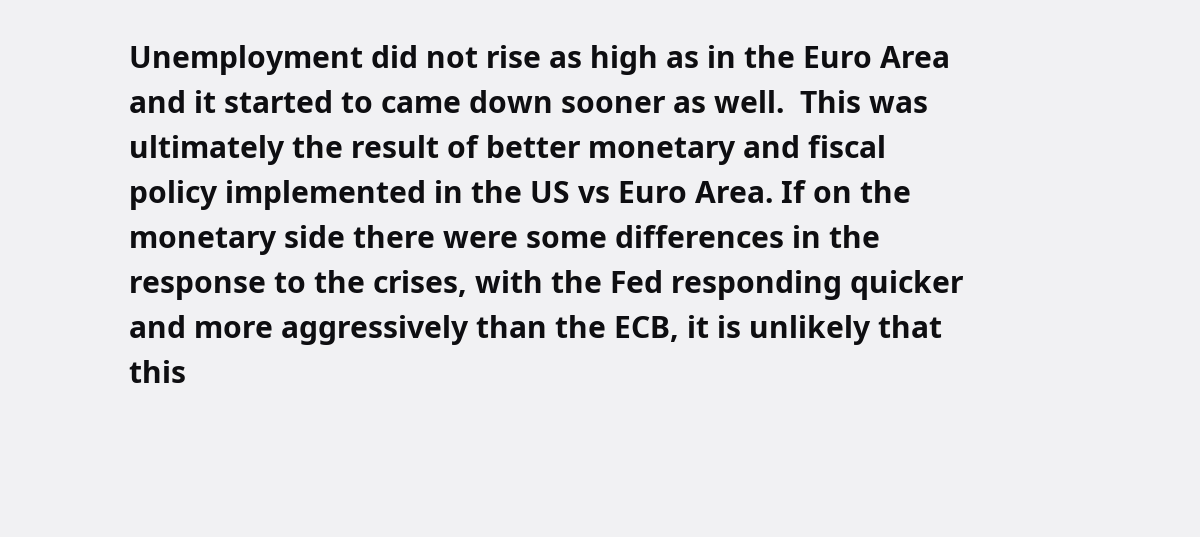Unemployment did not rise as high as in the Euro Area and it started to came down sooner as well.  This was ultimately the result of better monetary and fiscal policy implemented in the US vs Euro Area. If on the monetary side there were some differences in the response to the crises, with the Fed responding quicker and more aggressively than the ECB, it is unlikely that this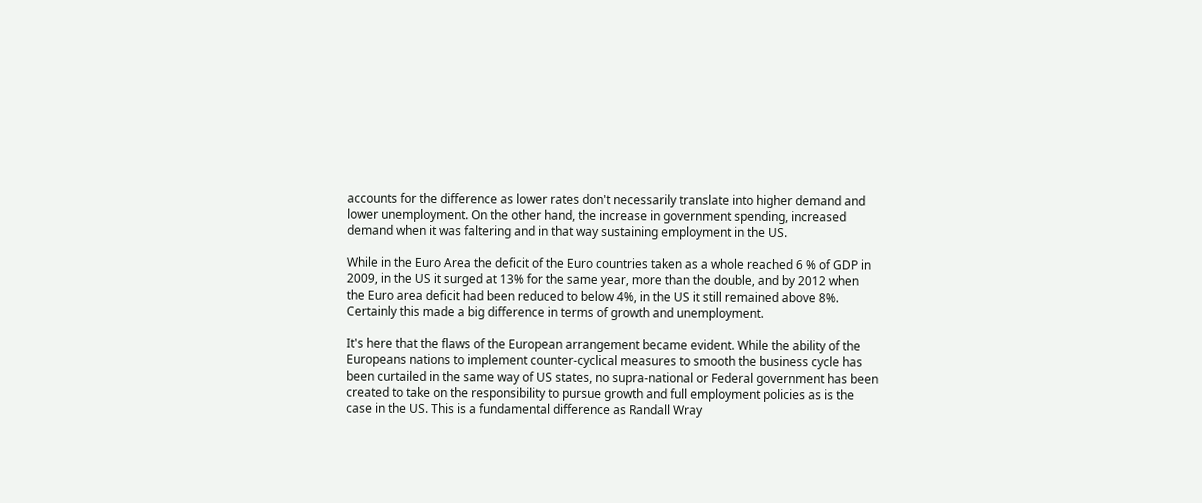accounts for the difference as lower rates don't necessarily translate into higher demand and lower unemployment. On the other hand, the increase in government spending, increased demand when it was faltering and in that way sustaining employment in the US.

While in the Euro Area the deficit of the Euro countries taken as a whole reached 6 % of GDP in 2009, in the US it surged at 13% for the same year, more than the double, and by 2012 when the Euro area deficit had been reduced to below 4%, in the US it still remained above 8%. Certainly this made a big difference in terms of growth and unemployment.

It's here that the flaws of the European arrangement became evident. While the ability of the Europeans nations to implement counter-cyclical measures to smooth the business cycle has been curtailed in the same way of US states, no supra-national or Federal government has been created to take on the responsibility to pursue growth and full employment policies as is the case in the US. This is a fundamental difference as Randall Wray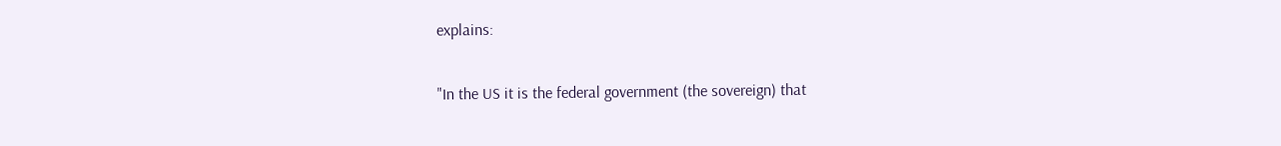explains:

"In the US it is the federal government (the sovereign) that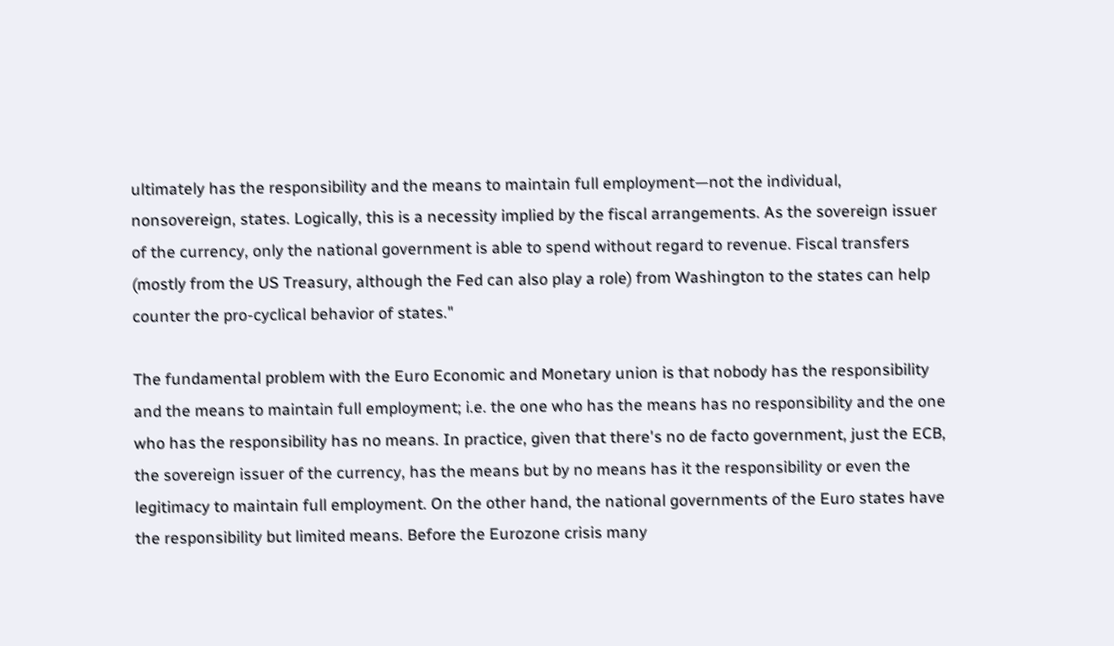ultimately has the responsibility and the means to maintain full employment—not the individual, nonsovereign, states. Logically, this is a necessity implied by the fiscal arrangements. As the sovereign issuer of the currency, only the national government is able to spend without regard to revenue. Fiscal transfers (mostly from the US Treasury, although the Fed can also play a role) from Washington to the states can help counter the pro-cyclical behavior of states."

The fundamental problem with the Euro Economic and Monetary union is that nobody has the responsibility and the means to maintain full employment; i.e. the one who has the means has no responsibility and the one who has the responsibility has no means. In practice, given that there's no de facto government, just the ECB, the sovereign issuer of the currency, has the means but by no means has it the responsibility or even the legitimacy to maintain full employment. On the other hand, the national governments of the Euro states have the responsibility but limited means. Before the Eurozone crisis many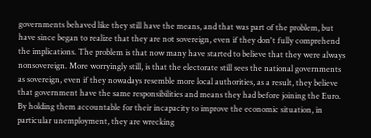governments behaved like they still have the means, and that was part of the problem, but have since began to realize that they are not sovereign, even if they don't fully comprehend the implications. The problem is that now many have started to believe that they were always nonsovereign. More worryingly still, is that the electorate still sees the national governments as sovereign, even if they nowadays resemble more local authorities, as a result, they believe that government have the same responsibilities and means they had before joining the Euro. By holding them accountable for their incapacity to improve the economic situation, in particular unemployment, they are wrecking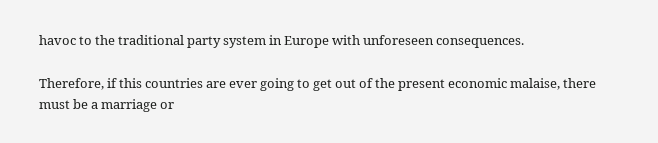havoc to the traditional party system in Europe with unforeseen consequences.

Therefore, if this countries are ever going to get out of the present economic malaise, there must be a marriage or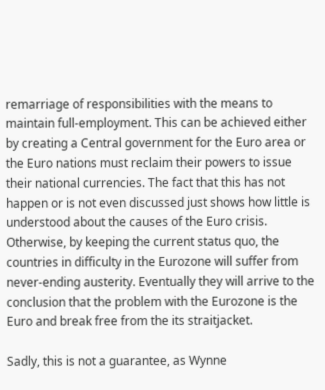remarriage of responsibilities with the means to maintain full-employment. This can be achieved either by creating a Central government for the Euro area or the Euro nations must reclaim their powers to issue their national currencies. The fact that this has not happen or is not even discussed just shows how little is understood about the causes of the Euro crisis. Otherwise, by keeping the current status quo, the countries in difficulty in the Eurozone will suffer from never-ending austerity. Eventually they will arrive to the conclusion that the problem with the Eurozone is the Euro and break free from the its straitjacket.

Sadly, this is not a guarantee, as Wynne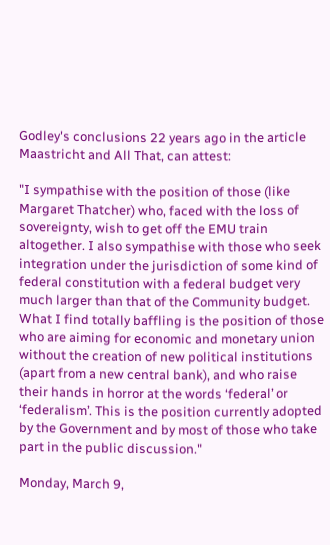Godley's conclusions 22 years ago in the article Maastricht and All That, can attest:

"I sympathise with the position of those (like Margaret Thatcher) who, faced with the loss of sovereignty, wish to get off the EMU train altogether. I also sympathise with those who seek integration under the jurisdiction of some kind of federal constitution with a federal budget very much larger than that of the Community budget. What I find totally baffling is the position of those who are aiming for economic and monetary union without the creation of new political institutions (apart from a new central bank), and who raise their hands in horror at the words ‘federal’ or ‘federalism’. This is the position currently adopted by the Government and by most of those who take part in the public discussion."

Monday, March 9,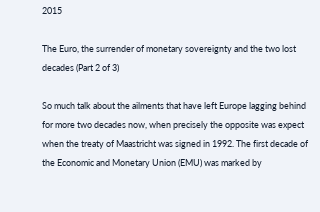2015

The Euro, the surrender of monetary sovereignty and the two lost decades (Part 2 of 3)

So much talk about the ailments that have left Europe lagging behind for more two decades now, when precisely the opposite was expect when the treaty of Maastricht was signed in 1992. The first decade of the Economic and Monetary Union (EMU) was marked by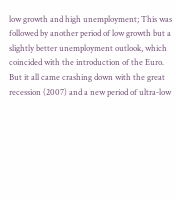low growth and high unemployment; This was followed by another period of low growth but a slightly better unemployment outlook, which coincided with the introduction of the Euro. But it all came crashing down with the great recession (2007) and a new period of ultra-low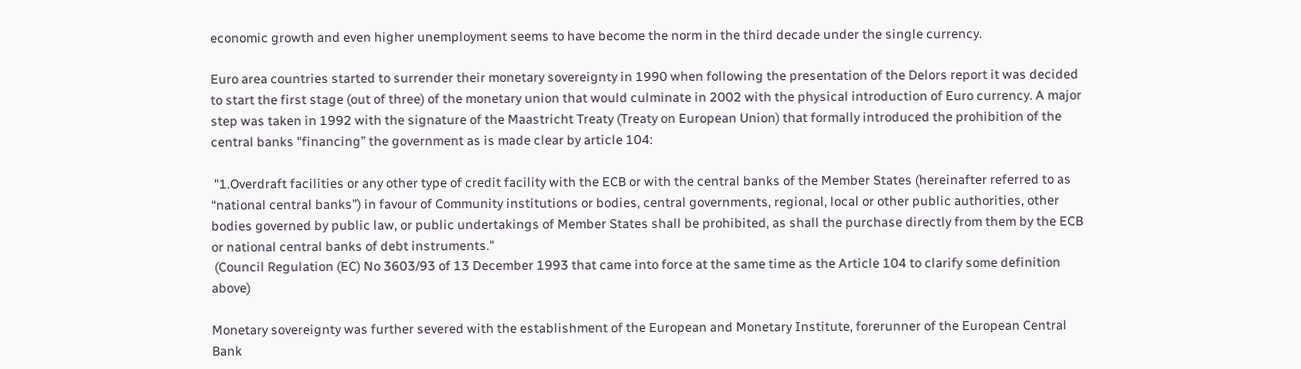economic growth and even higher unemployment seems to have become the norm in the third decade under the single currency.

Euro area countries started to surrender their monetary sovereignty in 1990 when following the presentation of the Delors report it was decided to start the first stage (out of three) of the monetary union that would culminate in 2002 with the physical introduction of Euro currency. A major step was taken in 1992 with the signature of the Maastricht Treaty (Treaty on European Union) that formally introduced the prohibition of the central banks "financing” the government as is made clear by article 104:

 "1.Overdraft facilities or any other type of credit facility with the ECB or with the central banks of the Member States (hereinafter referred to as “national central banks”) in favour of Community institutions or bodies, central governments, regional, local or other public authorities, other bodies governed by public law, or public undertakings of Member States shall be prohibited, as shall the purchase directly from them by the ECB or national central banks of debt instruments."
 (Council Regulation (EC) No 3603/93 of 13 December 1993 that came into force at the same time as the Article 104 to clarify some definition above)

Monetary sovereignty was further severed with the establishment of the European and Monetary Institute, forerunner of the European Central Bank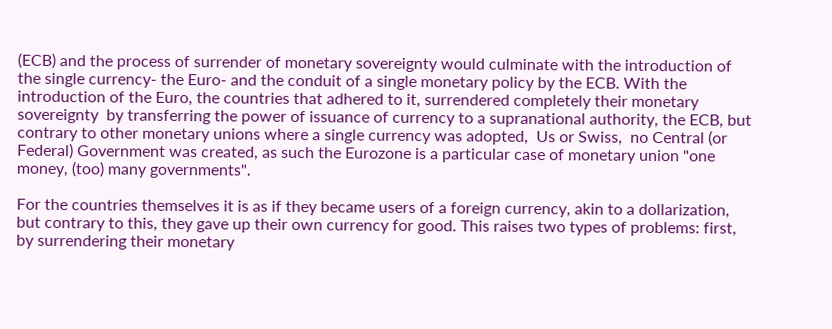(ECB) and the process of surrender of monetary sovereignty would culminate with the introduction of the single currency- the Euro- and the conduit of a single monetary policy by the ECB. With the introduction of the Euro, the countries that adhered to it, surrendered completely their monetary sovereignty  by transferring the power of issuance of currency to a supranational authority, the ECB, but contrary to other monetary unions where a single currency was adopted,  Us or Swiss,  no Central (or Federal) Government was created, as such the Eurozone is a particular case of monetary union "one money, (too) many governments".

For the countries themselves it is as if they became users of a foreign currency, akin to a dollarization, but contrary to this, they gave up their own currency for good. This raises two types of problems: first, by surrendering their monetary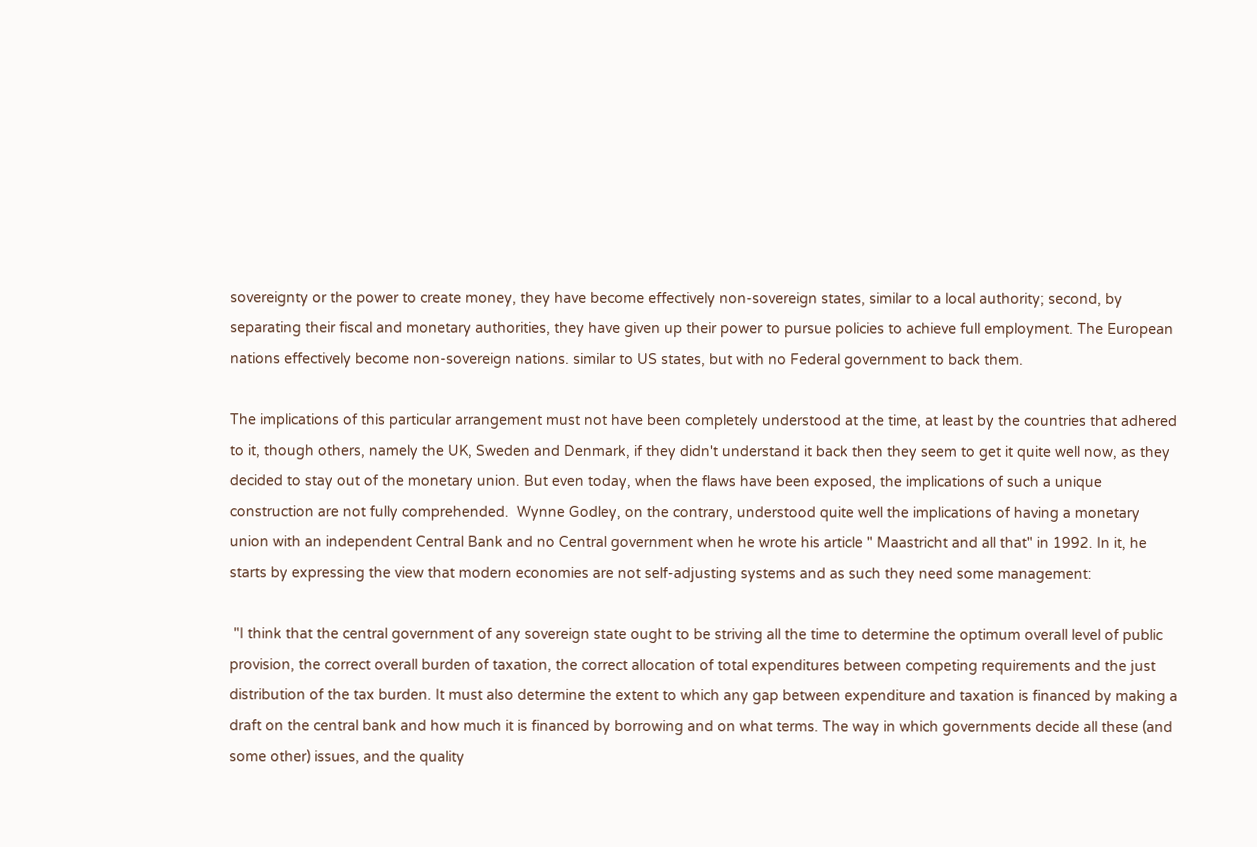sovereignty or the power to create money, they have become effectively non-sovereign states, similar to a local authority; second, by separating their fiscal and monetary authorities, they have given up their power to pursue policies to achieve full employment. The European nations effectively become non-sovereign nations. similar to US states, but with no Federal government to back them.

The implications of this particular arrangement must not have been completely understood at the time, at least by the countries that adhered to it, though others, namely the UK, Sweden and Denmark, if they didn't understand it back then they seem to get it quite well now, as they decided to stay out of the monetary union. But even today, when the flaws have been exposed, the implications of such a unique construction are not fully comprehended.  Wynne Godley, on the contrary, understood quite well the implications of having a monetary union with an independent Central Bank and no Central government when he wrote his article " Maastricht and all that" in 1992. In it, he starts by expressing the view that modern economies are not self-adjusting systems and as such they need some management:

 "I think that the central government of any sovereign state ought to be striving all the time to determine the optimum overall level of public provision, the correct overall burden of taxation, the correct allocation of total expenditures between competing requirements and the just distribution of the tax burden. It must also determine the extent to which any gap between expenditure and taxation is financed by making a draft on the central bank and how much it is financed by borrowing and on what terms. The way in which governments decide all these (and some other) issues, and the quality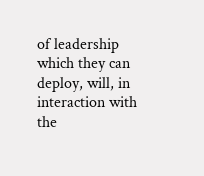of leadership which they can deploy, will, in interaction with the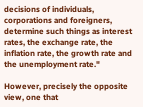decisions of individuals, corporations and foreigners, determine such things as interest rates, the exchange rate, the inflation rate, the growth rate and the unemployment rate."

However, precisely the opposite view, one that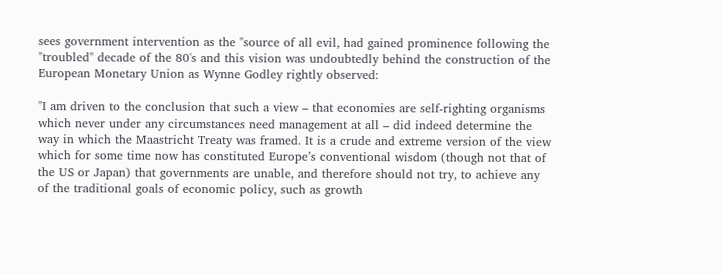sees government intervention as the "source of all evil, had gained prominence following the "troubled" decade of the 80's and this vision was undoubtedly behind the construction of the European Monetary Union as Wynne Godley rightly observed:

"I am driven to the conclusion that such a view – that economies are self-righting organisms which never under any circumstances need management at all – did indeed determine the way in which the Maastricht Treaty was framed. It is a crude and extreme version of the view which for some time now has constituted Europe’s conventional wisdom (though not that of the US or Japan) that governments are unable, and therefore should not try, to achieve any of the traditional goals of economic policy, such as growth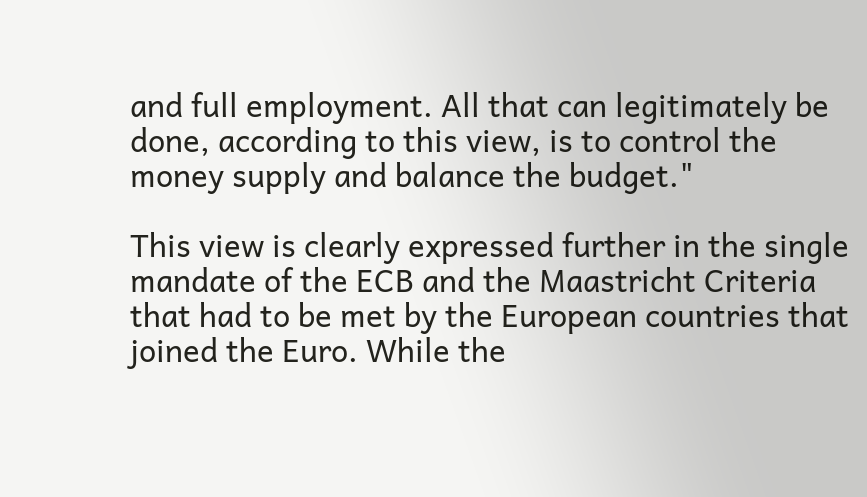and full employment. All that can legitimately be done, according to this view, is to control the money supply and balance the budget."

This view is clearly expressed further in the single mandate of the ECB and the Maastricht Criteria that had to be met by the European countries that joined the Euro. While the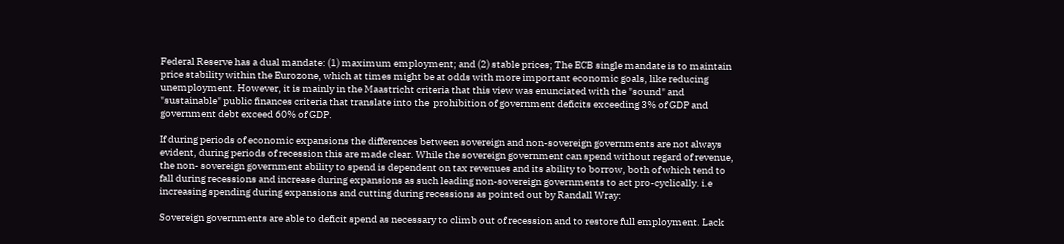Federal Reserve has a dual mandate: (1) maximum employment; and (2) stable prices; The ECB single mandate is to maintain price stability within the Eurozone, which at times might be at odds with more important economic goals, like reducing unemployment. However, it is mainly in the Maastricht criteria that this view was enunciated with the "sound" and "sustainable" public finances criteria that translate into the  prohibition of government deficits exceeding 3% of GDP and government debt exceed 60% of GDP.

If during periods of economic expansions the differences between sovereign and non-sovereign governments are not always evident, during periods of recession this are made clear. While the sovereign government can spend without regard of revenue, the non- sovereign government ability to spend is dependent on tax revenues and its ability to borrow, both of which tend to fall during recessions and increase during expansions as such leading non-sovereign governments to act pro-cyclically. i.e increasing spending during expansions and cutting during recessions as pointed out by Randall Wray:

Sovereign governments are able to deficit spend as necessary to climb out of recession and to restore full employment. Lack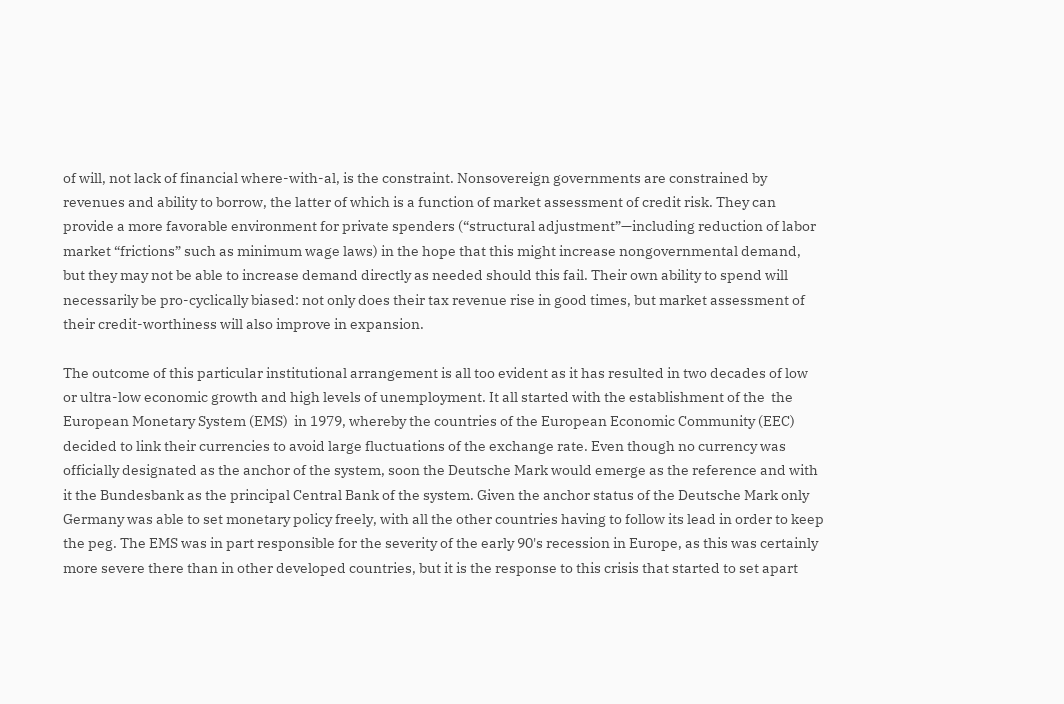of will, not lack of financial where-with-al, is the constraint. Nonsovereign governments are constrained by revenues and ability to borrow, the latter of which is a function of market assessment of credit risk. They can provide a more favorable environment for private spenders (“structural adjustment”—including reduction of labor market “frictions” such as minimum wage laws) in the hope that this might increase nongovernmental demand, but they may not be able to increase demand directly as needed should this fail. Their own ability to spend will necessarily be pro-cyclically biased: not only does their tax revenue rise in good times, but market assessment of their credit-worthiness will also improve in expansion.

The outcome of this particular institutional arrangement is all too evident as it has resulted in two decades of low or ultra-low economic growth and high levels of unemployment. It all started with the establishment of the  the European Monetary System (EMS)  in 1979, whereby the countries of the European Economic Community (EEC) decided to link their currencies to avoid large fluctuations of the exchange rate. Even though no currency was officially designated as the anchor of the system, soon the Deutsche Mark would emerge as the reference and with it the Bundesbank as the principal Central Bank of the system. Given the anchor status of the Deutsche Mark only Germany was able to set monetary policy freely, with all the other countries having to follow its lead in order to keep the peg. The EMS was in part responsible for the severity of the early 90's recession in Europe, as this was certainly more severe there than in other developed countries, but it is the response to this crisis that started to set apart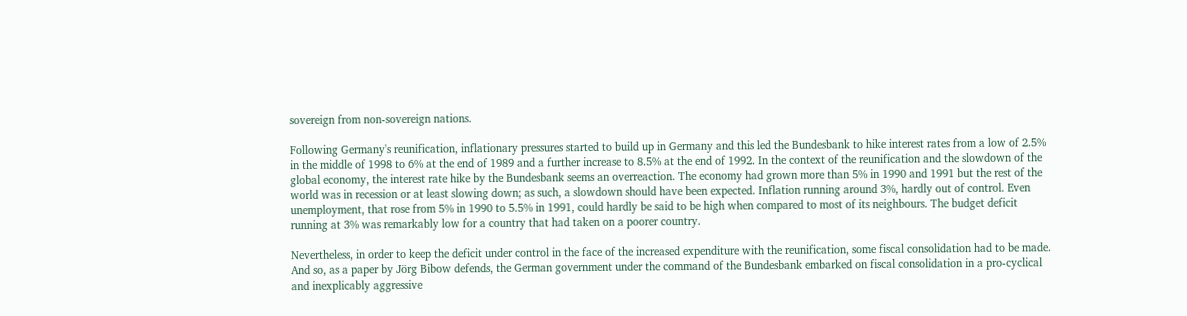sovereign from non-sovereign nations.

Following Germany's reunification, inflationary pressures started to build up in Germany and this led the Bundesbank to hike interest rates from a low of 2.5% in the middle of 1998 to 6% at the end of 1989 and a further increase to 8.5% at the end of 1992. In the context of the reunification and the slowdown of the global economy, the interest rate hike by the Bundesbank seems an overreaction. The economy had grown more than 5% in 1990 and 1991 but the rest of the world was in recession or at least slowing down; as such, a slowdown should have been expected. Inflation running around 3%, hardly out of control. Even unemployment, that rose from 5% in 1990 to 5.5% in 1991, could hardly be said to be high when compared to most of its neighbours. The budget deficit running at 3% was remarkably low for a country that had taken on a poorer country.

Nevertheless, in order to keep the deficit under control in the face of the increased expenditure with the reunification, some fiscal consolidation had to be made. And so, as a paper by Jörg Bibow defends, the German government under the command of the Bundesbank embarked on fiscal consolidation in a pro-cyclical and inexplicably aggressive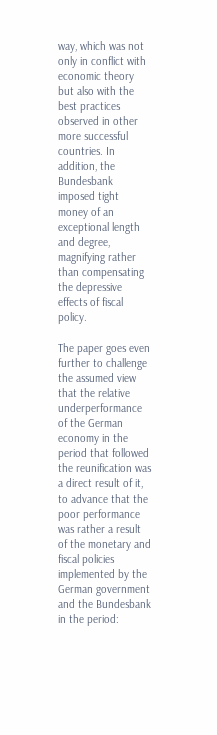way, which was not only in conflict with economic theory but also with the best practices observed in other more successful countries. In addition, the Bundesbank imposed tight money of an exceptional length and degree, magnifying rather than compensating the depressive effects of fiscal policy.

The paper goes even further to challenge the assumed view that the relative underperformance of the German economy in the period that followed the reunification was a direct result of it, to advance that the poor performance was rather a result of the monetary and fiscal policies implemented by the German government and the Bundesbank in the period: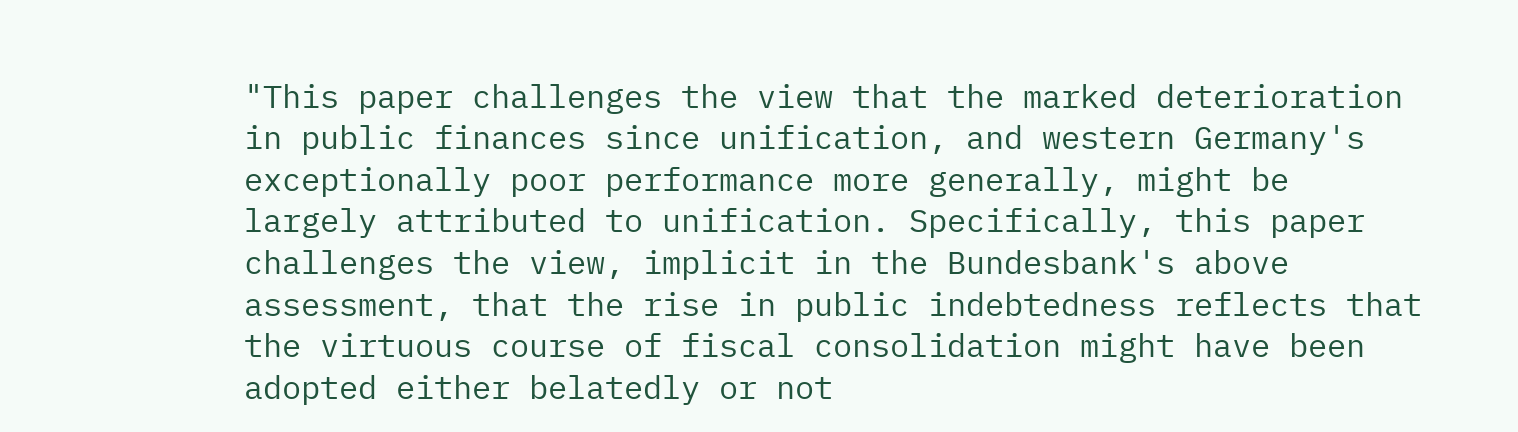"This paper challenges the view that the marked deterioration in public finances since unification, and western Germany's exceptionally poor performance more generally, might be largely attributed to unification. Specifically, this paper challenges the view, implicit in the Bundesbank's above assessment, that the rise in public indebtedness reflects that the virtuous course of fiscal consolidation might have been adopted either belatedly or not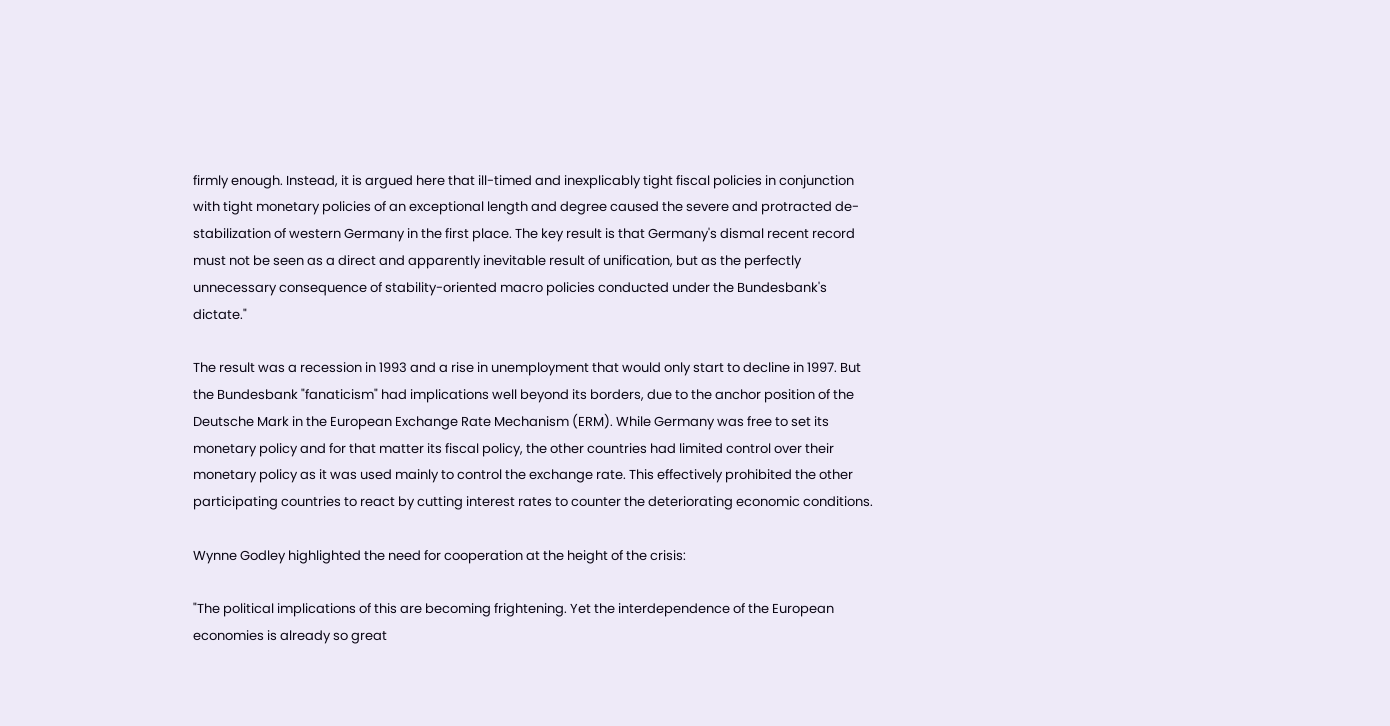firmly enough. Instead, it is argued here that ill-timed and inexplicably tight fiscal policies in conjunction with tight monetary policies of an exceptional length and degree caused the severe and protracted de-stabilization of western Germany in the first place. The key result is that Germany's dismal recent record must not be seen as a direct and apparently inevitable result of unification, but as the perfectly unnecessary consequence of stability-oriented macro policies conducted under the Bundesbank's dictate."

The result was a recession in 1993 and a rise in unemployment that would only start to decline in 1997. But the Bundesbank "fanaticism" had implications well beyond its borders, due to the anchor position of the Deutsche Mark in the European Exchange Rate Mechanism (ERM). While Germany was free to set its monetary policy and for that matter its fiscal policy, the other countries had limited control over their monetary policy as it was used mainly to control the exchange rate. This effectively prohibited the other participating countries to react by cutting interest rates to counter the deteriorating economic conditions.

Wynne Godley highlighted the need for cooperation at the height of the crisis:

"The political implications of this are becoming frightening. Yet the interdependence of the European economies is already so great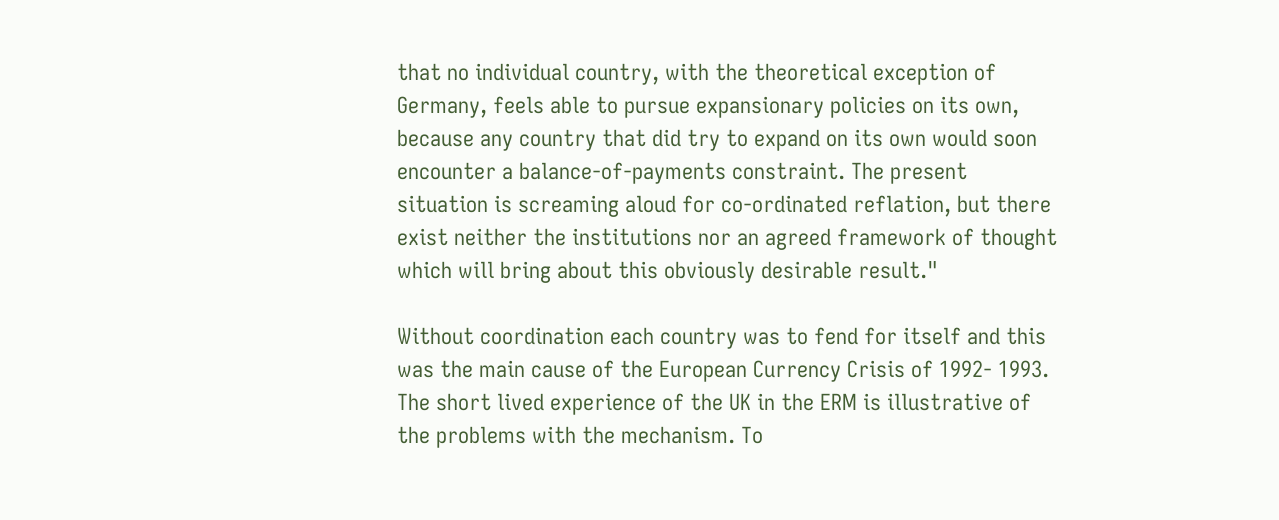that no individual country, with the theoretical exception of Germany, feels able to pursue expansionary policies on its own, because any country that did try to expand on its own would soon encounter a balance-of-payments constraint. The present situation is screaming aloud for co-ordinated reflation, but there exist neither the institutions nor an agreed framework of thought which will bring about this obviously desirable result."

Without coordination each country was to fend for itself and this was the main cause of the European Currency Crisis of 1992- 1993. The short lived experience of the UK in the ERM is illustrative of the problems with the mechanism. To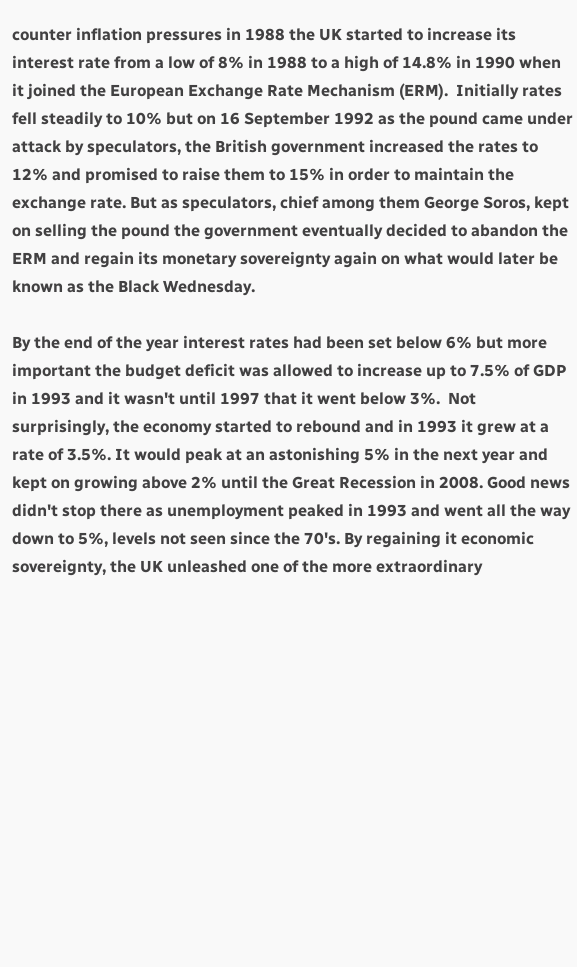counter inflation pressures in 1988 the UK started to increase its interest rate from a low of 8% in 1988 to a high of 14.8% in 1990 when it joined the European Exchange Rate Mechanism (ERM).  Initially rates fell steadily to 10% but on 16 September 1992 as the pound came under attack by speculators, the British government increased the rates to 12% and promised to raise them to 15% in order to maintain the exchange rate. But as speculators, chief among them George Soros, kept on selling the pound the government eventually decided to abandon the ERM and regain its monetary sovereignty again on what would later be known as the Black Wednesday.

By the end of the year interest rates had been set below 6% but more important the budget deficit was allowed to increase up to 7.5% of GDP in 1993 and it wasn't until 1997 that it went below 3%.  Not surprisingly, the economy started to rebound and in 1993 it grew at a rate of 3.5%. It would peak at an astonishing 5% in the next year and kept on growing above 2% until the Great Recession in 2008. Good news didn't stop there as unemployment peaked in 1993 and went all the way down to 5%, levels not seen since the 70's. By regaining it economic sovereignty, the UK unleashed one of the more extraordinary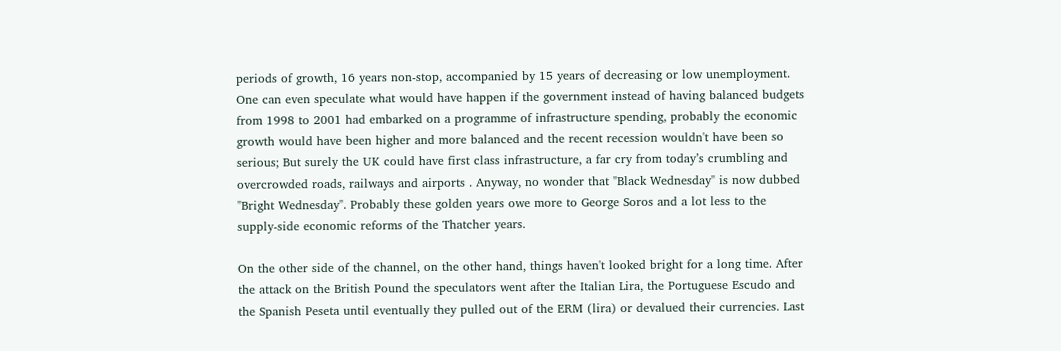periods of growth, 16 years non-stop, accompanied by 15 years of decreasing or low unemployment. One can even speculate what would have happen if the government instead of having balanced budgets from 1998 to 2001 had embarked on a programme of infrastructure spending, probably the economic growth would have been higher and more balanced and the recent recession wouldn't have been so serious; But surely the UK could have first class infrastructure, a far cry from today’s crumbling and overcrowded roads, railways and airports . Anyway, no wonder that "Black Wednesday" is now dubbed "Bright Wednesday". Probably these golden years owe more to George Soros and a lot less to the supply-side economic reforms of the Thatcher years.

On the other side of the channel, on the other hand, things haven't looked bright for a long time. After the attack on the British Pound the speculators went after the Italian Lira, the Portuguese Escudo and the Spanish Peseta until eventually they pulled out of the ERM (lira) or devalued their currencies. Last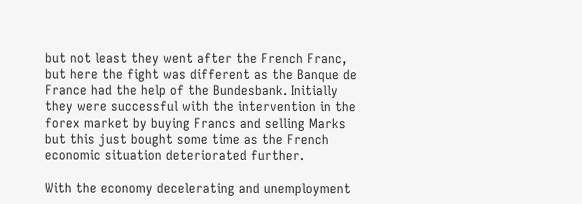but not least they went after the French Franc, but here the fight was different as the Banque de France had the help of the Bundesbank. Initially they were successful with the intervention in the forex market by buying Francs and selling Marks but this just bought some time as the French economic situation deteriorated further.

With the economy decelerating and unemployment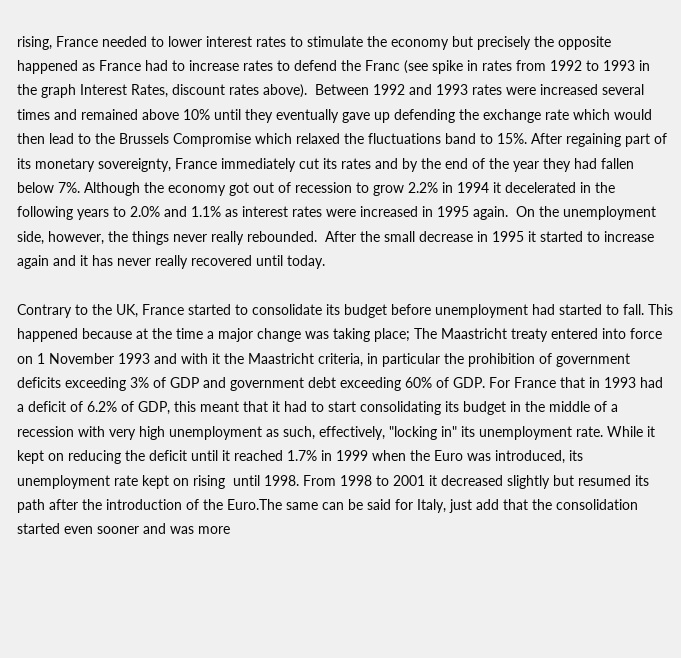rising, France needed to lower interest rates to stimulate the economy but precisely the opposite happened as France had to increase rates to defend the Franc (see spike in rates from 1992 to 1993 in the graph Interest Rates, discount rates above).  Between 1992 and 1993 rates were increased several times and remained above 10% until they eventually gave up defending the exchange rate which would then lead to the Brussels Compromise which relaxed the fluctuations band to 15%. After regaining part of its monetary sovereignty, France immediately cut its rates and by the end of the year they had fallen below 7%. Although the economy got out of recession to grow 2.2% in 1994 it decelerated in the following years to 2.0% and 1.1% as interest rates were increased in 1995 again.  On the unemployment side, however, the things never really rebounded.  After the small decrease in 1995 it started to increase again and it has never really recovered until today.

Contrary to the UK, France started to consolidate its budget before unemployment had started to fall. This happened because at the time a major change was taking place; The Maastricht treaty entered into force on 1 November 1993 and with it the Maastricht criteria, in particular the prohibition of government deficits exceeding 3% of GDP and government debt exceeding 60% of GDP. For France that in 1993 had a deficit of 6.2% of GDP, this meant that it had to start consolidating its budget in the middle of a recession with very high unemployment as such, effectively, "locking in" its unemployment rate. While it kept on reducing the deficit until it reached 1.7% in 1999 when the Euro was introduced, its unemployment rate kept on rising  until 1998. From 1998 to 2001 it decreased slightly but resumed its path after the introduction of the Euro.The same can be said for Italy, just add that the consolidation started even sooner and was more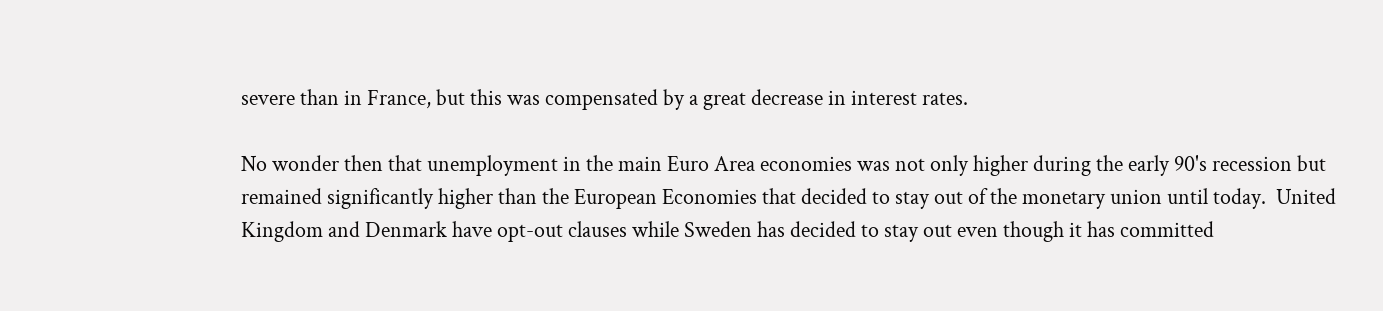severe than in France, but this was compensated by a great decrease in interest rates.

No wonder then that unemployment in the main Euro Area economies was not only higher during the early 90's recession but remained significantly higher than the European Economies that decided to stay out of the monetary union until today.  United Kingdom and Denmark have opt-out clauses while Sweden has decided to stay out even though it has committed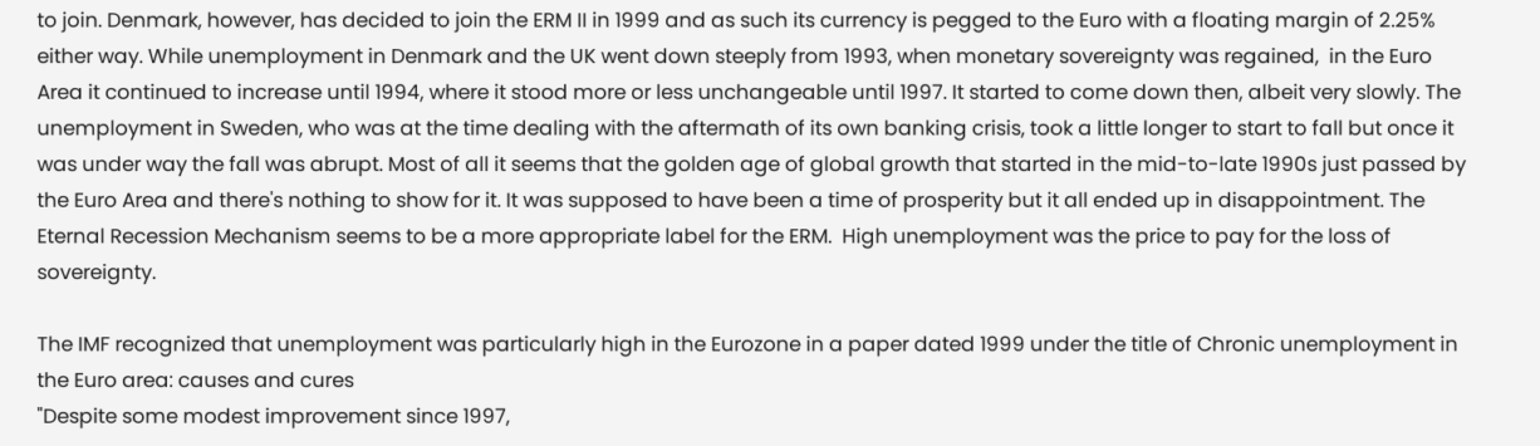to join. Denmark, however, has decided to join the ERM II in 1999 and as such its currency is pegged to the Euro with a floating margin of 2.25% either way. While unemployment in Denmark and the UK went down steeply from 1993, when monetary sovereignty was regained,  in the Euro Area it continued to increase until 1994, where it stood more or less unchangeable until 1997. It started to come down then, albeit very slowly. The unemployment in Sweden, who was at the time dealing with the aftermath of its own banking crisis, took a little longer to start to fall but once it was under way the fall was abrupt. Most of all it seems that the golden age of global growth that started in the mid-to-late 1990s just passed by the Euro Area and there's nothing to show for it. It was supposed to have been a time of prosperity but it all ended up in disappointment. The Eternal Recession Mechanism seems to be a more appropriate label for the ERM.  High unemployment was the price to pay for the loss of sovereignty.

The IMF recognized that unemployment was particularly high in the Eurozone in a paper dated 1999 under the title of Chronic unemployment in the Euro area: causes and cures
"Despite some modest improvement since 1997,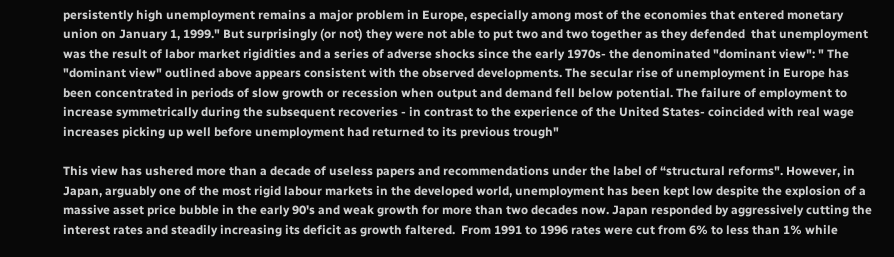persistently high unemployment remains a major problem in Europe, especially among most of the economies that entered monetary union on January 1, 1999." But surprisingly (or not) they were not able to put two and two together as they defended  that unemployment was the result of labor market rigidities and a series of adverse shocks since the early 1970s- the denominated "dominant view": " The "dominant view" outlined above appears consistent with the observed developments. The secular rise of unemployment in Europe has been concentrated in periods of slow growth or recession when output and demand fell below potential. The failure of employment to increase symmetrically during the subsequent recoveries - in contrast to the experience of the United States- coincided with real wage increases picking up well before unemployment had returned to its previous trough"

This view has ushered more than a decade of useless papers and recommendations under the label of “structural reforms". However, in Japan, arguably one of the most rigid labour markets in the developed world, unemployment has been kept low despite the explosion of a massive asset price bubble in the early 90's and weak growth for more than two decades now. Japan responded by aggressively cutting the interest rates and steadily increasing its deficit as growth faltered.  From 1991 to 1996 rates were cut from 6% to less than 1% while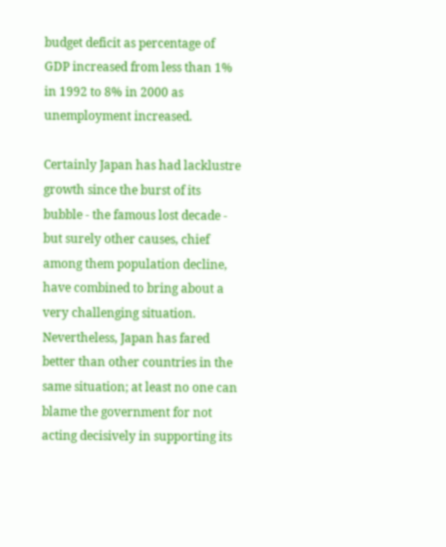budget deficit as percentage of GDP increased from less than 1% in 1992 to 8% in 2000 as unemployment increased.

Certainly Japan has had lacklustre growth since the burst of its bubble - the famous lost decade -  but surely other causes, chief among them population decline, have combined to bring about a very challenging situation. Nevertheless, Japan has fared better than other countries in the same situation; at least no one can blame the government for not acting decisively in supporting its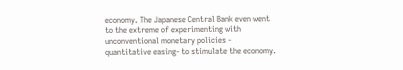economy. The Japanese Central Bank even went to the extreme of experimenting with unconventional monetary policies - quantitative easing- to stimulate the economy.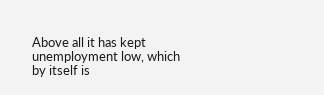Above all it has kept unemployment low, which by itself is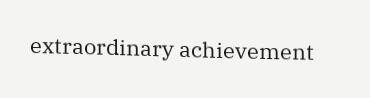extraordinary achievement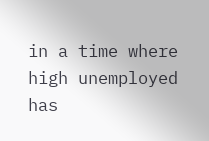in a time where high unemployed has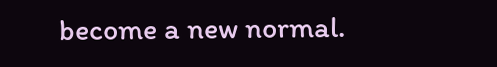become a new normal.